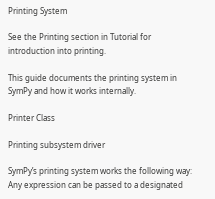Printing System

See the Printing section in Tutorial for introduction into printing.

This guide documents the printing system in SymPy and how it works internally.

Printer Class

Printing subsystem driver

SymPy’s printing system works the following way: Any expression can be passed to a designated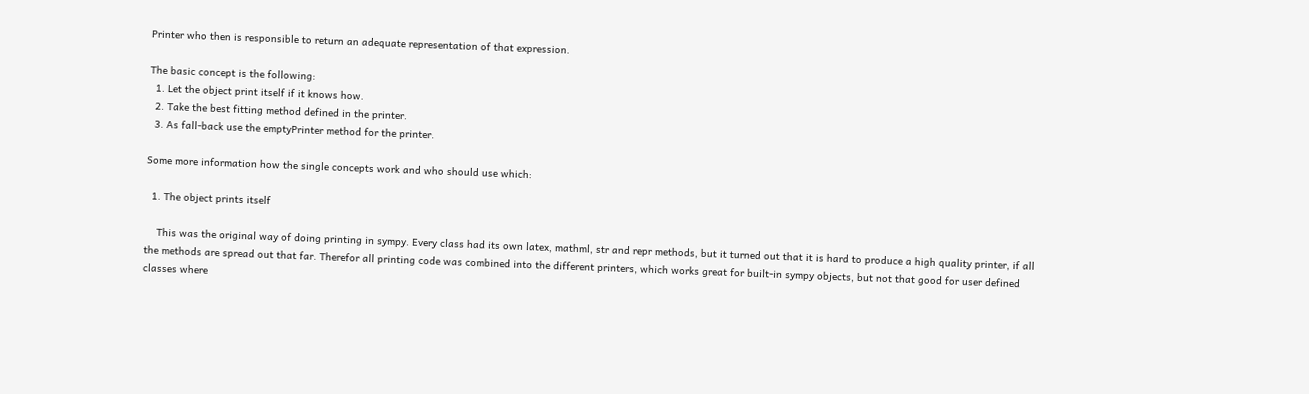Printer who then is responsible to return an adequate representation of that expression.

The basic concept is the following:
  1. Let the object print itself if it knows how.
  2. Take the best fitting method defined in the printer.
  3. As fall-back use the emptyPrinter method for the printer.

Some more information how the single concepts work and who should use which:

  1. The object prints itself

    This was the original way of doing printing in sympy. Every class had its own latex, mathml, str and repr methods, but it turned out that it is hard to produce a high quality printer, if all the methods are spread out that far. Therefor all printing code was combined into the different printers, which works great for built-in sympy objects, but not that good for user defined classes where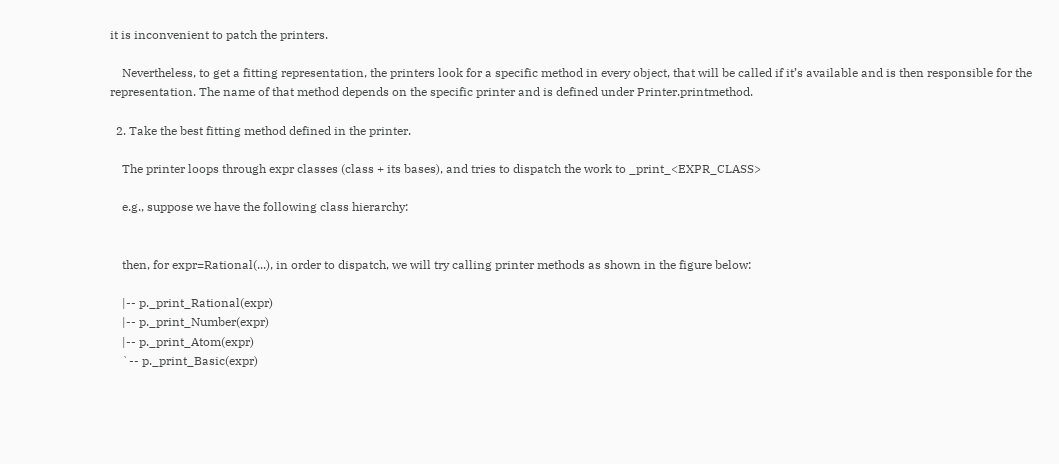it is inconvenient to patch the printers.

    Nevertheless, to get a fitting representation, the printers look for a specific method in every object, that will be called if it’s available and is then responsible for the representation. The name of that method depends on the specific printer and is defined under Printer.printmethod.

  2. Take the best fitting method defined in the printer.

    The printer loops through expr classes (class + its bases), and tries to dispatch the work to _print_<EXPR_CLASS>

    e.g., suppose we have the following class hierarchy:


    then, for expr=Rational(...), in order to dispatch, we will try calling printer methods as shown in the figure below:

    |-- p._print_Rational(expr)
    |-- p._print_Number(expr)
    |-- p._print_Atom(expr)
    `-- p._print_Basic(expr)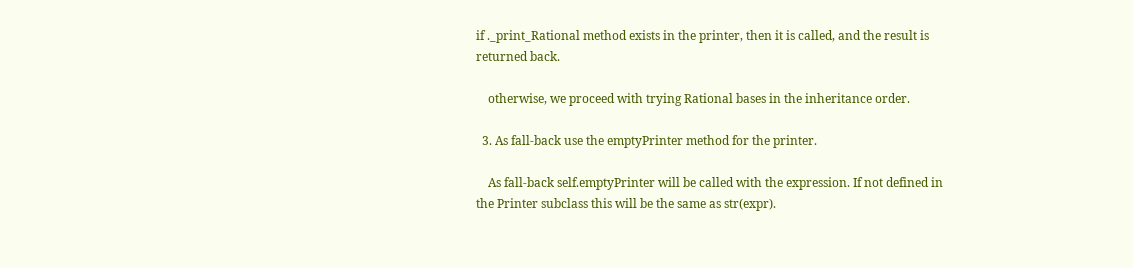if ._print_Rational method exists in the printer, then it is called, and the result is returned back.

    otherwise, we proceed with trying Rational bases in the inheritance order.

  3. As fall-back use the emptyPrinter method for the printer.

    As fall-back self.emptyPrinter will be called with the expression. If not defined in the Printer subclass this will be the same as str(expr).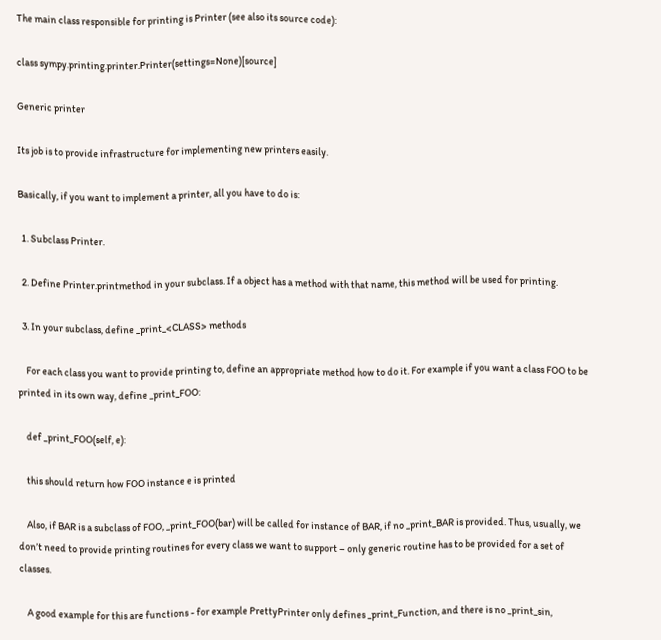The main class responsible for printing is Printer (see also its source code):

class sympy.printing.printer.Printer(settings=None)[source]

Generic printer

Its job is to provide infrastructure for implementing new printers easily.

Basically, if you want to implement a printer, all you have to do is:

  1. Subclass Printer.

  2. Define Printer.printmethod in your subclass. If a object has a method with that name, this method will be used for printing.

  3. In your subclass, define _print_<CLASS> methods

    For each class you want to provide printing to, define an appropriate method how to do it. For example if you want a class FOO to be printed in its own way, define _print_FOO:

    def _print_FOO(self, e):

    this should return how FOO instance e is printed

    Also, if BAR is a subclass of FOO, _print_FOO(bar) will be called for instance of BAR, if no _print_BAR is provided. Thus, usually, we don’t need to provide printing routines for every class we want to support – only generic routine has to be provided for a set of classes.

    A good example for this are functions - for example PrettyPrinter only defines _print_Function, and there is no _print_sin,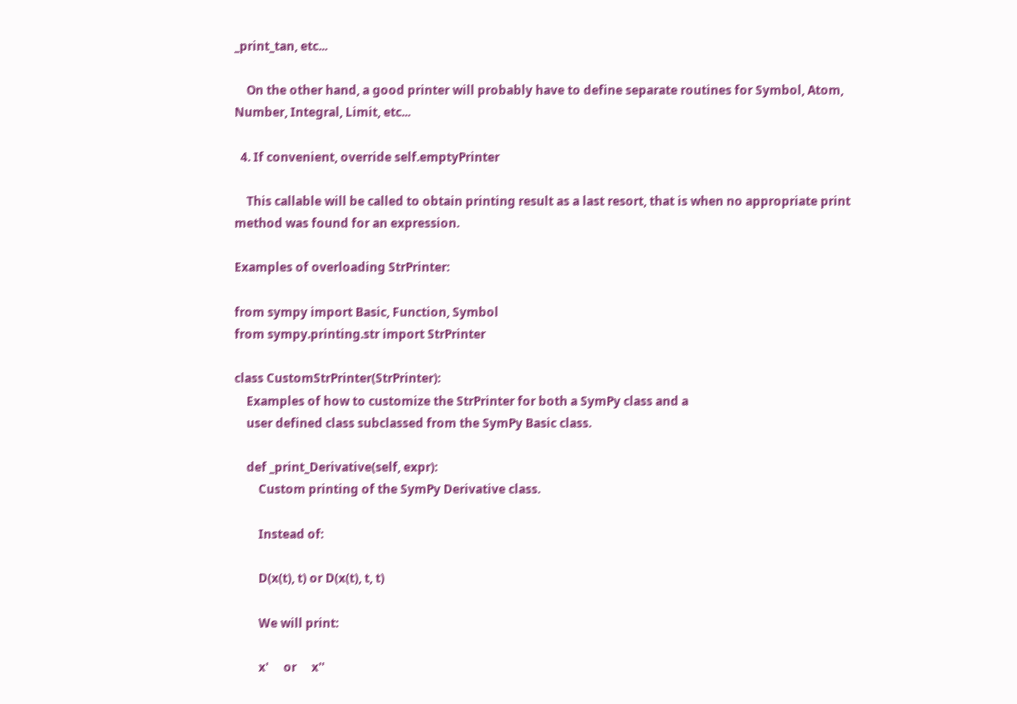_print_tan, etc...

    On the other hand, a good printer will probably have to define separate routines for Symbol, Atom, Number, Integral, Limit, etc...

  4. If convenient, override self.emptyPrinter

    This callable will be called to obtain printing result as a last resort, that is when no appropriate print method was found for an expression.

Examples of overloading StrPrinter:

from sympy import Basic, Function, Symbol
from sympy.printing.str import StrPrinter

class CustomStrPrinter(StrPrinter):
    Examples of how to customize the StrPrinter for both a SymPy class and a
    user defined class subclassed from the SymPy Basic class.

    def _print_Derivative(self, expr):
        Custom printing of the SymPy Derivative class.

        Instead of:

        D(x(t), t) or D(x(t), t, t)

        We will print:

        x'     or     x''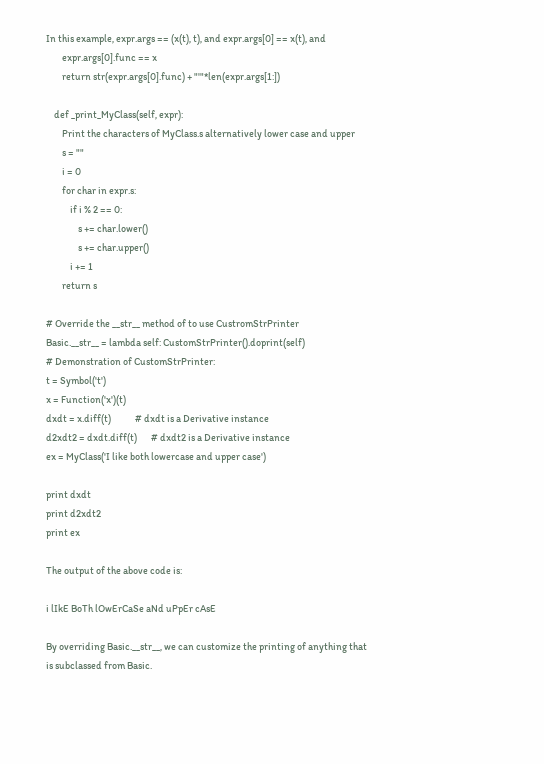In this example, expr.args == (x(t), t), and expr.args[0] == x(t), and
        expr.args[0].func == x
        return str(expr.args[0].func) + "'"*len(expr.args[1:])

    def _print_MyClass(self, expr):
        Print the characters of MyClass.s alternatively lower case and upper
        s = ""
        i = 0
        for char in expr.s:
            if i % 2 == 0:
                s += char.lower()
                s += char.upper()
            i += 1
        return s

# Override the __str__ method of to use CustromStrPrinter
Basic.__str__ = lambda self: CustomStrPrinter().doprint(self)
# Demonstration of CustomStrPrinter:
t = Symbol('t')
x = Function('x')(t)
dxdt = x.diff(t)            # dxdt is a Derivative instance
d2xdt2 = dxdt.diff(t)       # dxdt2 is a Derivative instance
ex = MyClass('I like both lowercase and upper case')

print dxdt
print d2xdt2
print ex

The output of the above code is:

i lIkE BoTh lOwErCaSe aNd uPpEr cAsE

By overriding Basic.__str__, we can customize the printing of anything that is subclassed from Basic.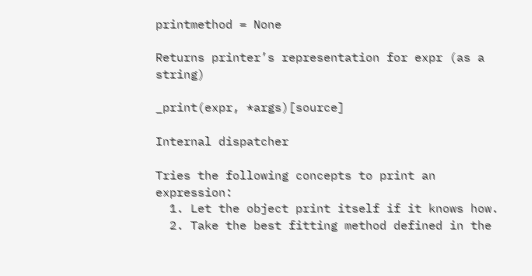printmethod = None

Returns printer’s representation for expr (as a string)

_print(expr, *args)[source]

Internal dispatcher

Tries the following concepts to print an expression:
  1. Let the object print itself if it knows how.
  2. Take the best fitting method defined in the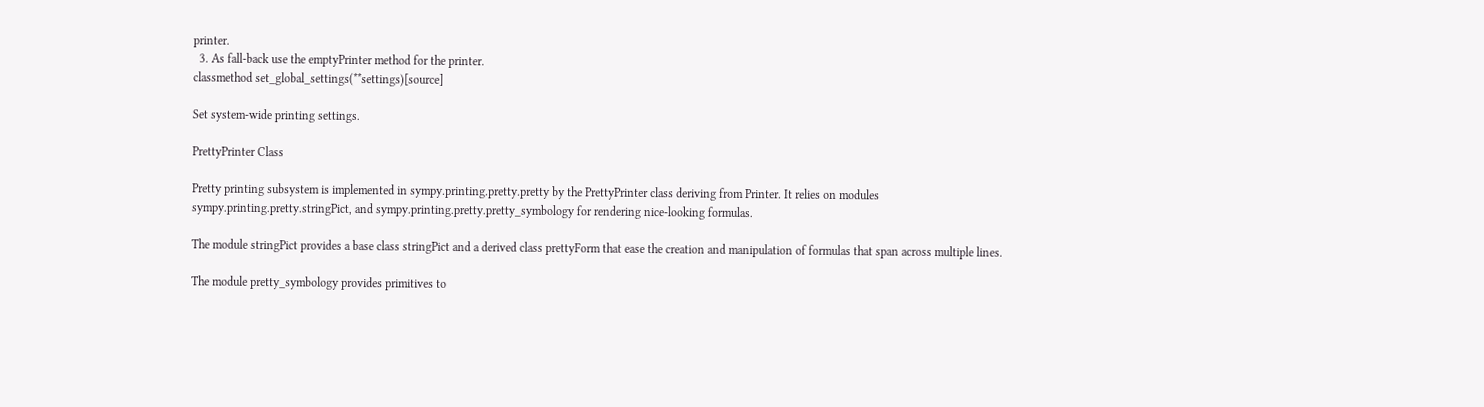printer.
  3. As fall-back use the emptyPrinter method for the printer.
classmethod set_global_settings(**settings)[source]

Set system-wide printing settings.

PrettyPrinter Class

Pretty printing subsystem is implemented in sympy.printing.pretty.pretty by the PrettyPrinter class deriving from Printer. It relies on modules sympy.printing.pretty.stringPict, and sympy.printing.pretty.pretty_symbology for rendering nice-looking formulas.

The module stringPict provides a base class stringPict and a derived class prettyForm that ease the creation and manipulation of formulas that span across multiple lines.

The module pretty_symbology provides primitives to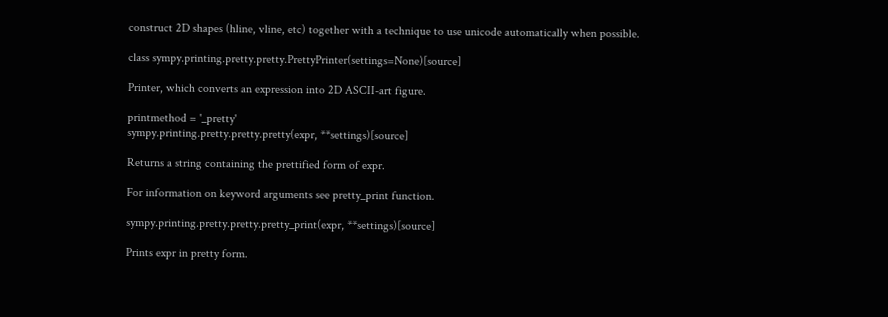construct 2D shapes (hline, vline, etc) together with a technique to use unicode automatically when possible.

class sympy.printing.pretty.pretty.PrettyPrinter(settings=None)[source]

Printer, which converts an expression into 2D ASCII-art figure.

printmethod = '_pretty'
sympy.printing.pretty.pretty.pretty(expr, **settings)[source]

Returns a string containing the prettified form of expr.

For information on keyword arguments see pretty_print function.

sympy.printing.pretty.pretty.pretty_print(expr, **settings)[source]

Prints expr in pretty form.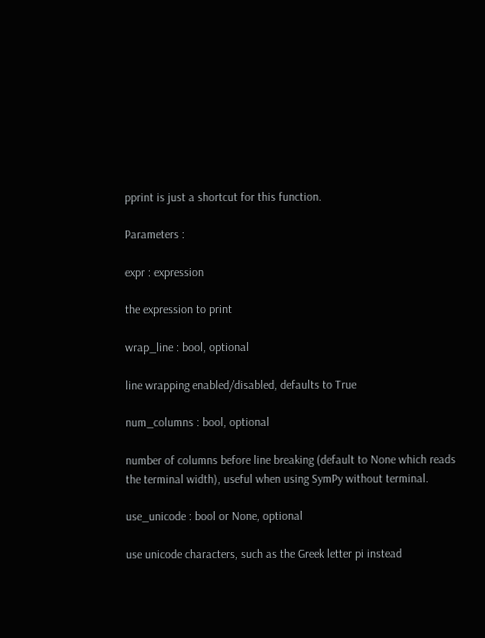pprint is just a shortcut for this function.

Parameters :

expr : expression

the expression to print

wrap_line : bool, optional

line wrapping enabled/disabled, defaults to True

num_columns : bool, optional

number of columns before line breaking (default to None which reads the terminal width), useful when using SymPy without terminal.

use_unicode : bool or None, optional

use unicode characters, such as the Greek letter pi instead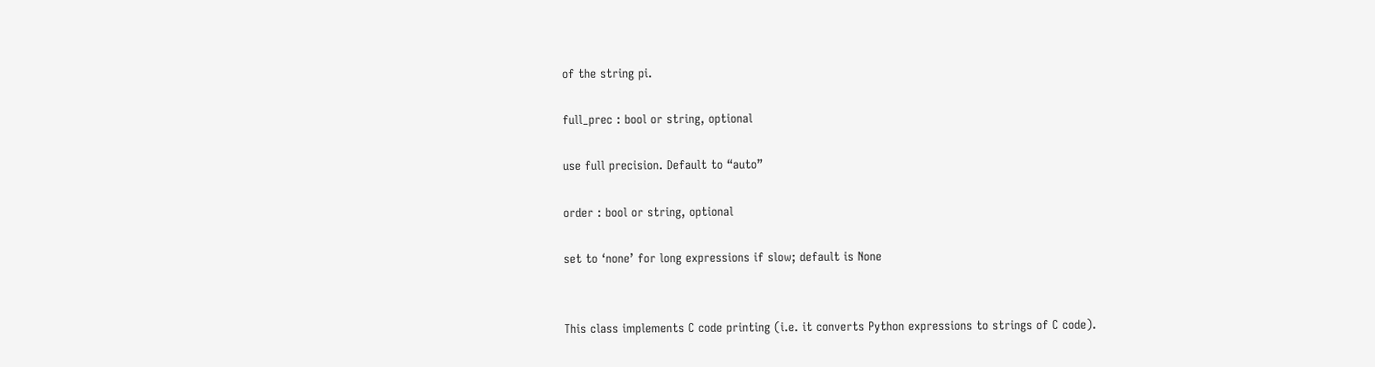of the string pi.

full_prec : bool or string, optional

use full precision. Default to “auto”

order : bool or string, optional

set to ‘none’ for long expressions if slow; default is None


This class implements C code printing (i.e. it converts Python expressions to strings of C code).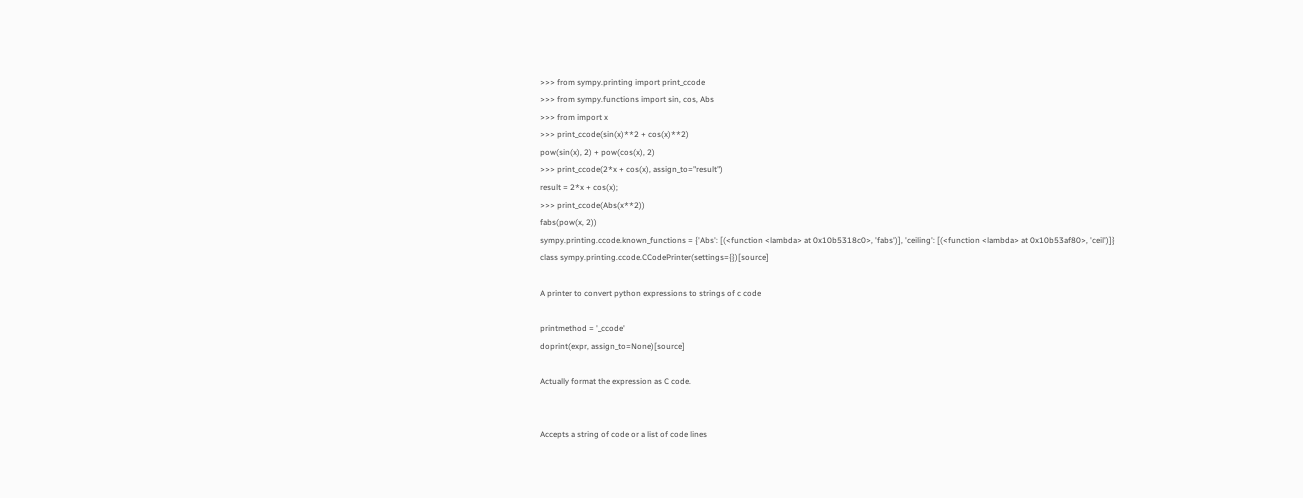>>> from sympy.printing import print_ccode
>>> from sympy.functions import sin, cos, Abs
>>> from import x
>>> print_ccode(sin(x)**2 + cos(x)**2)
pow(sin(x), 2) + pow(cos(x), 2)
>>> print_ccode(2*x + cos(x), assign_to="result")
result = 2*x + cos(x);
>>> print_ccode(Abs(x**2))
fabs(pow(x, 2))
sympy.printing.ccode.known_functions = {'Abs': [(<function <lambda> at 0x10b5318c0>, 'fabs')], 'ceiling': [(<function <lambda> at 0x10b53af80>, 'ceil')]}
class sympy.printing.ccode.CCodePrinter(settings={})[source]

A printer to convert python expressions to strings of c code

printmethod = '_ccode'
doprint(expr, assign_to=None)[source]

Actually format the expression as C code.


Accepts a string of code or a list of code lines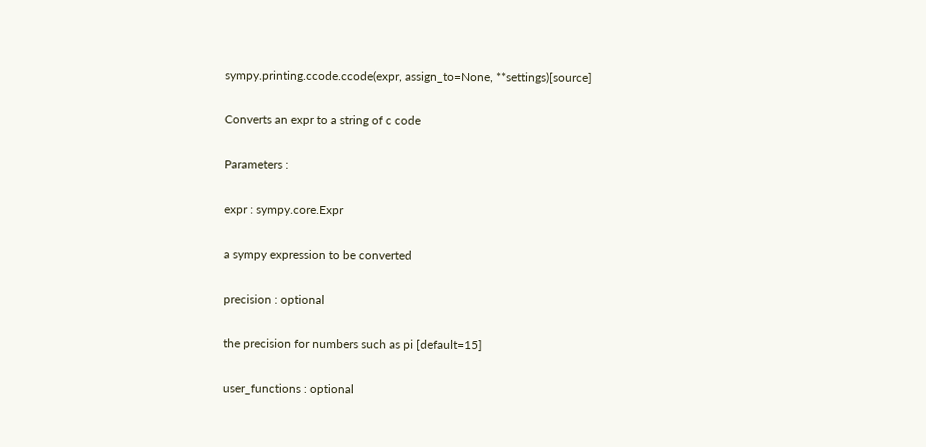sympy.printing.ccode.ccode(expr, assign_to=None, **settings)[source]

Converts an expr to a string of c code

Parameters :

expr : sympy.core.Expr

a sympy expression to be converted

precision : optional

the precision for numbers such as pi [default=15]

user_functions : optional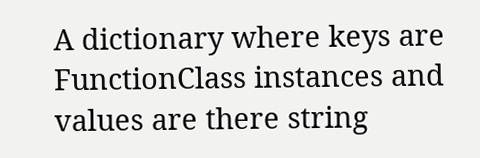A dictionary where keys are FunctionClass instances and values are there string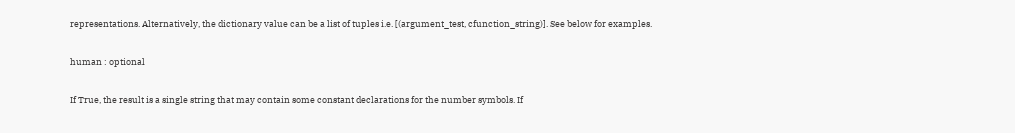representations. Alternatively, the dictionary value can be a list of tuples i.e. [(argument_test, cfunction_string)]. See below for examples.

human : optional

If True, the result is a single string that may contain some constant declarations for the number symbols. If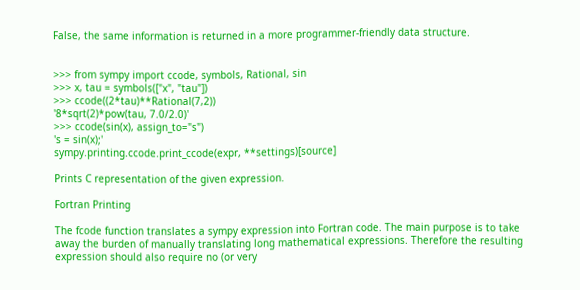False, the same information is returned in a more programmer-friendly data structure.


>>> from sympy import ccode, symbols, Rational, sin
>>> x, tau = symbols(["x", "tau"])
>>> ccode((2*tau)**Rational(7,2))
'8*sqrt(2)*pow(tau, 7.0/2.0)'
>>> ccode(sin(x), assign_to="s")
's = sin(x);'
sympy.printing.ccode.print_ccode(expr, **settings)[source]

Prints C representation of the given expression.

Fortran Printing

The fcode function translates a sympy expression into Fortran code. The main purpose is to take away the burden of manually translating long mathematical expressions. Therefore the resulting expression should also require no (or very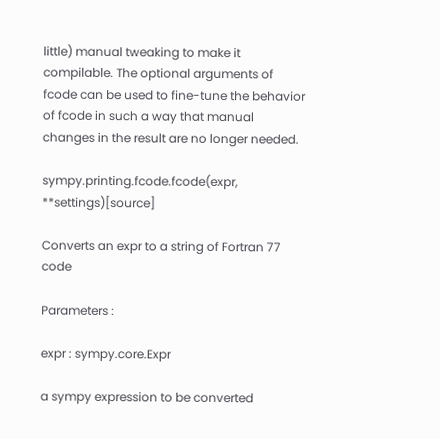little) manual tweaking to make it compilable. The optional arguments of fcode can be used to fine-tune the behavior of fcode in such a way that manual changes in the result are no longer needed.

sympy.printing.fcode.fcode(expr, **settings)[source]

Converts an expr to a string of Fortran 77 code

Parameters :

expr : sympy.core.Expr

a sympy expression to be converted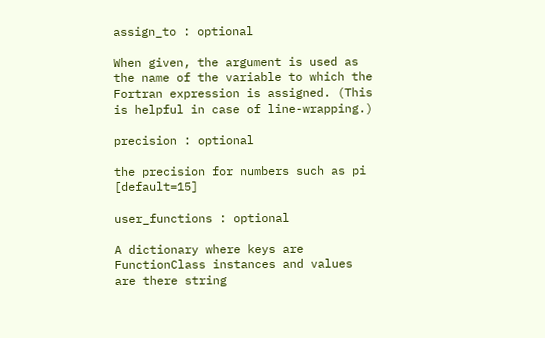assign_to : optional

When given, the argument is used as the name of the variable to which the Fortran expression is assigned. (This is helpful in case of line-wrapping.)

precision : optional

the precision for numbers such as pi [default=15]

user_functions : optional

A dictionary where keys are FunctionClass instances and values are there string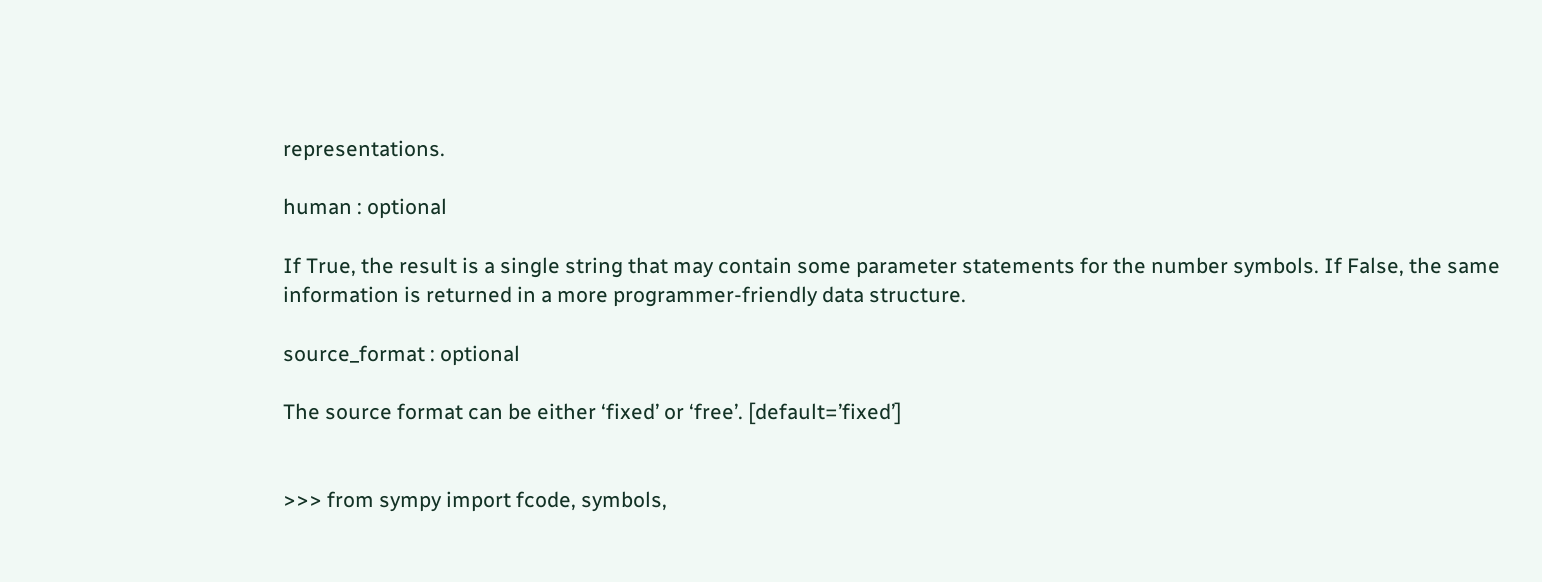representations.

human : optional

If True, the result is a single string that may contain some parameter statements for the number symbols. If False, the same information is returned in a more programmer-friendly data structure.

source_format : optional

The source format can be either ‘fixed’ or ‘free’. [default=’fixed’]


>>> from sympy import fcode, symbols,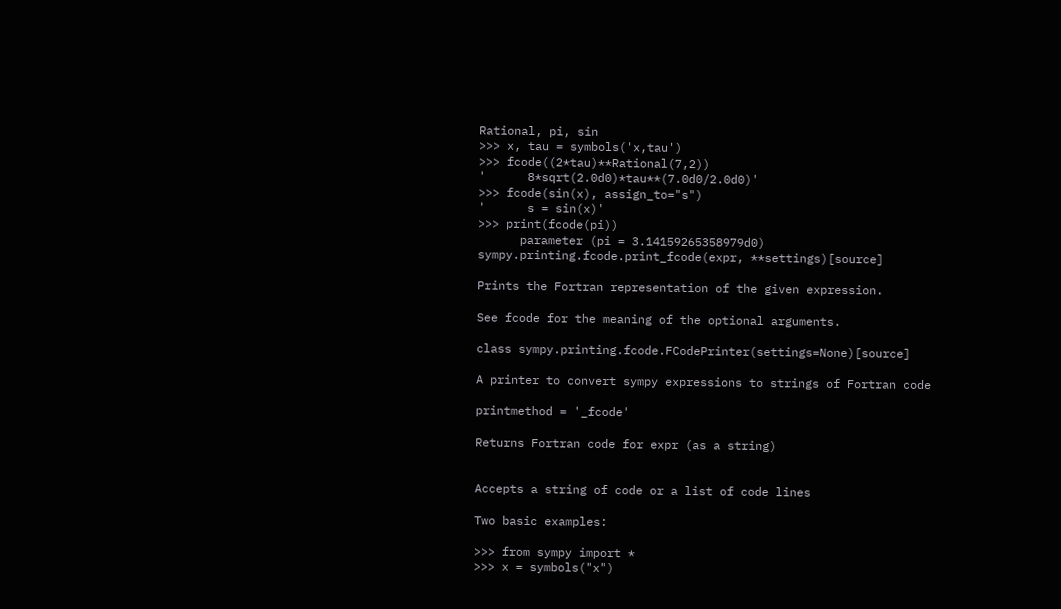Rational, pi, sin
>>> x, tau = symbols('x,tau')
>>> fcode((2*tau)**Rational(7,2))
'      8*sqrt(2.0d0)*tau**(7.0d0/2.0d0)'
>>> fcode(sin(x), assign_to="s")
'      s = sin(x)'
>>> print(fcode(pi))
      parameter (pi = 3.14159265358979d0)
sympy.printing.fcode.print_fcode(expr, **settings)[source]

Prints the Fortran representation of the given expression.

See fcode for the meaning of the optional arguments.

class sympy.printing.fcode.FCodePrinter(settings=None)[source]

A printer to convert sympy expressions to strings of Fortran code

printmethod = '_fcode'

Returns Fortran code for expr (as a string)


Accepts a string of code or a list of code lines

Two basic examples:

>>> from sympy import *
>>> x = symbols("x")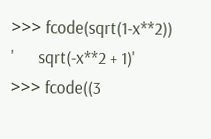>>> fcode(sqrt(1-x**2))
'      sqrt(-x**2 + 1)'
>>> fcode((3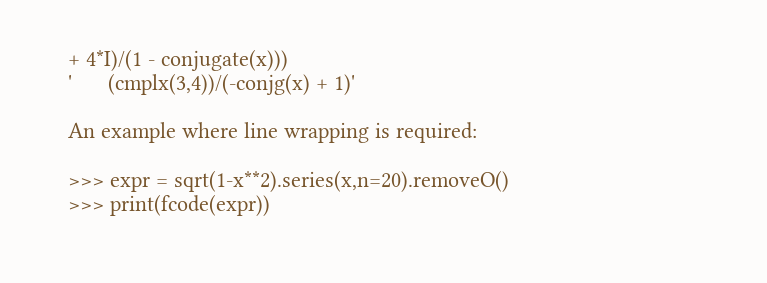+ 4*I)/(1 - conjugate(x)))
'      (cmplx(3,4))/(-conjg(x) + 1)'

An example where line wrapping is required:

>>> expr = sqrt(1-x**2).series(x,n=20).removeO()
>>> print(fcode(expr))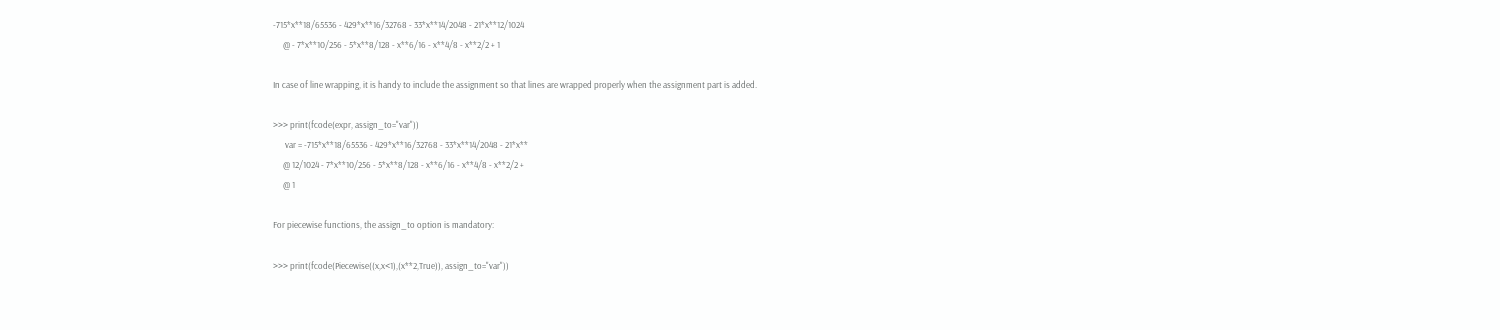-715*x**18/65536 - 429*x**16/32768 - 33*x**14/2048 - 21*x**12/1024
     @ - 7*x**10/256 - 5*x**8/128 - x**6/16 - x**4/8 - x**2/2 + 1

In case of line wrapping, it is handy to include the assignment so that lines are wrapped properly when the assignment part is added.

>>> print(fcode(expr, assign_to="var"))
      var = -715*x**18/65536 - 429*x**16/32768 - 33*x**14/2048 - 21*x**
     @ 12/1024 - 7*x**10/256 - 5*x**8/128 - x**6/16 - x**4/8 - x**2/2 +
     @ 1

For piecewise functions, the assign_to option is mandatory:

>>> print(fcode(Piecewise((x,x<1),(x**2,True)), assign_to="var"))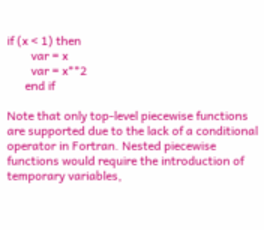if (x < 1) then
        var = x
        var = x**2
      end if

Note that only top-level piecewise functions are supported due to the lack of a conditional operator in Fortran. Nested piecewise functions would require the introduction of temporary variables,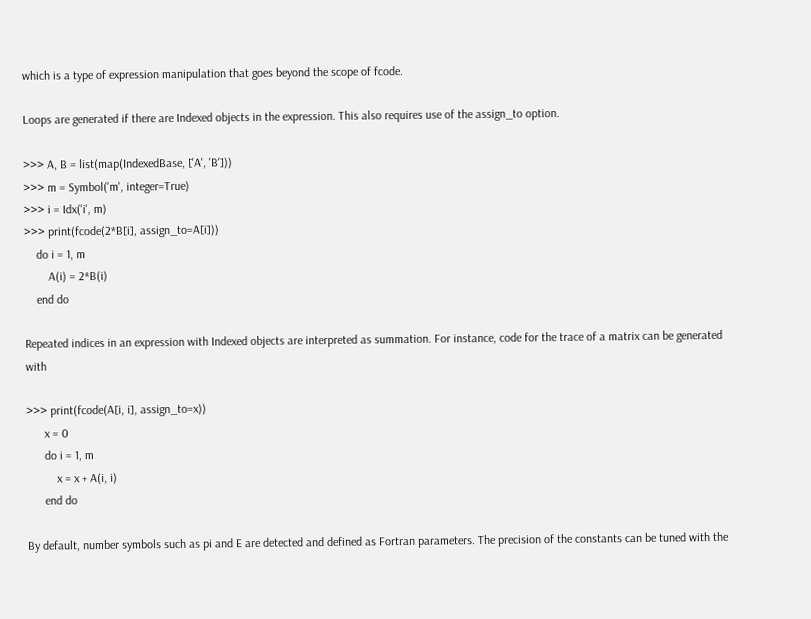which is a type of expression manipulation that goes beyond the scope of fcode.

Loops are generated if there are Indexed objects in the expression. This also requires use of the assign_to option.

>>> A, B = list(map(IndexedBase, ['A', 'B']))
>>> m = Symbol('m', integer=True)
>>> i = Idx('i', m)
>>> print(fcode(2*B[i], assign_to=A[i]))
    do i = 1, m
        A(i) = 2*B(i)
    end do

Repeated indices in an expression with Indexed objects are interpreted as summation. For instance, code for the trace of a matrix can be generated with

>>> print(fcode(A[i, i], assign_to=x))
      x = 0
      do i = 1, m
          x = x + A(i, i)
      end do

By default, number symbols such as pi and E are detected and defined as Fortran parameters. The precision of the constants can be tuned with the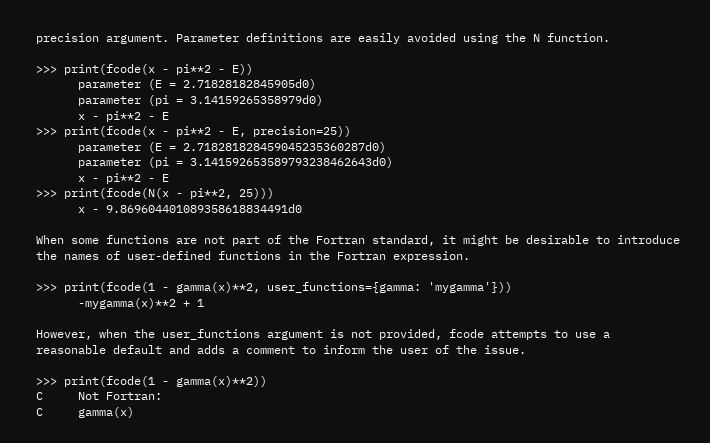precision argument. Parameter definitions are easily avoided using the N function.

>>> print(fcode(x - pi**2 - E))
      parameter (E = 2.71828182845905d0)
      parameter (pi = 3.14159265358979d0)
      x - pi**2 - E
>>> print(fcode(x - pi**2 - E, precision=25))
      parameter (E = 2.718281828459045235360287d0)
      parameter (pi = 3.141592653589793238462643d0)
      x - pi**2 - E
>>> print(fcode(N(x - pi**2, 25)))
      x - 9.869604401089358618834491d0

When some functions are not part of the Fortran standard, it might be desirable to introduce the names of user-defined functions in the Fortran expression.

>>> print(fcode(1 - gamma(x)**2, user_functions={gamma: 'mygamma'}))
      -mygamma(x)**2 + 1

However, when the user_functions argument is not provided, fcode attempts to use a reasonable default and adds a comment to inform the user of the issue.

>>> print(fcode(1 - gamma(x)**2))
C     Not Fortran:
C     gamma(x)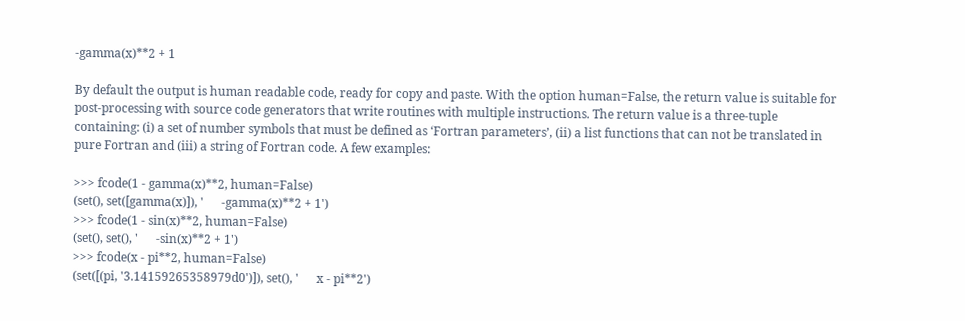-gamma(x)**2 + 1

By default the output is human readable code, ready for copy and paste. With the option human=False, the return value is suitable for post-processing with source code generators that write routines with multiple instructions. The return value is a three-tuple containing: (i) a set of number symbols that must be defined as ‘Fortran parameters’, (ii) a list functions that can not be translated in pure Fortran and (iii) a string of Fortran code. A few examples:

>>> fcode(1 - gamma(x)**2, human=False)
(set(), set([gamma(x)]), '      -gamma(x)**2 + 1')
>>> fcode(1 - sin(x)**2, human=False)
(set(), set(), '      -sin(x)**2 + 1')
>>> fcode(x - pi**2, human=False)
(set([(pi, '3.14159265358979d0')]), set(), '      x - pi**2')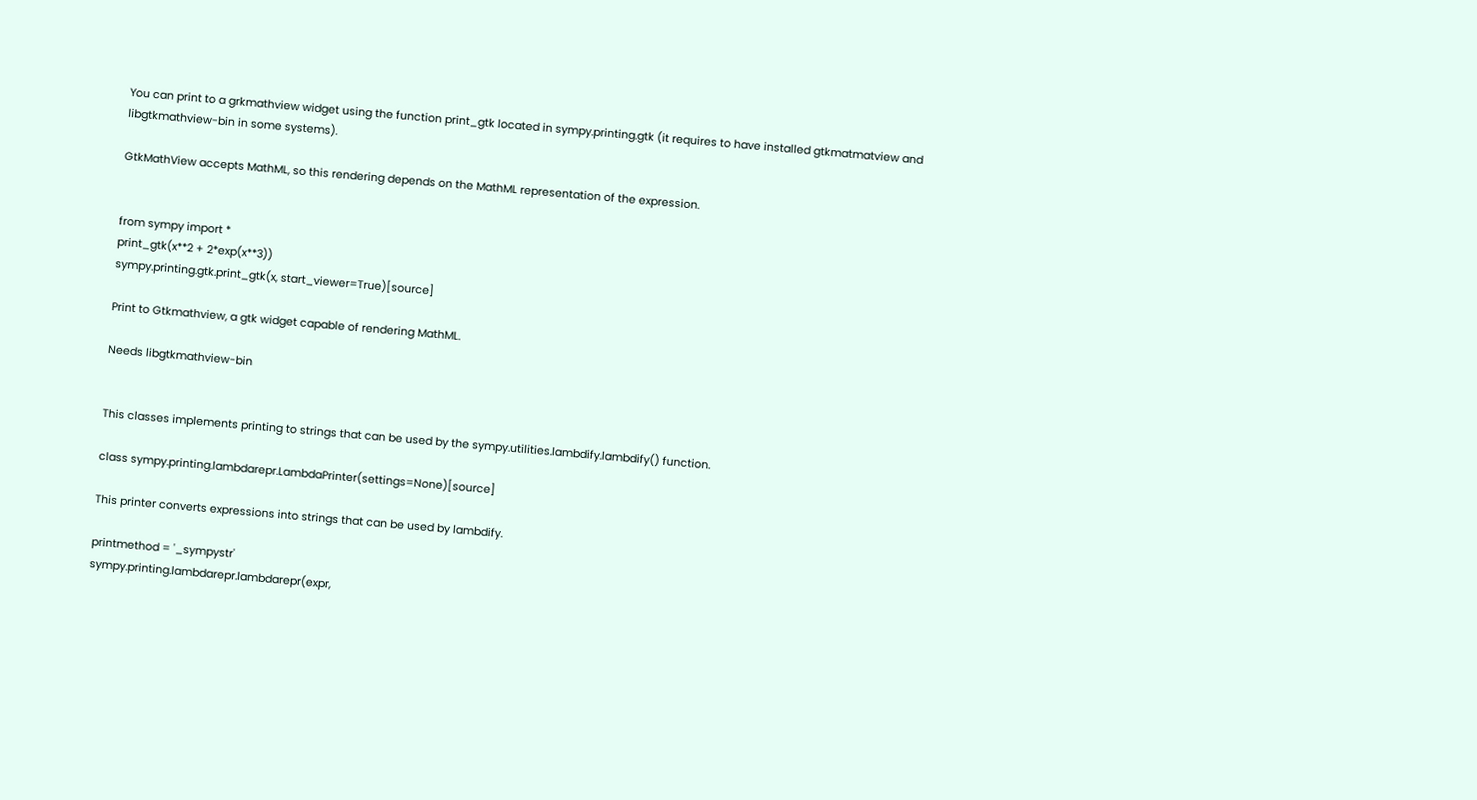You can print to a grkmathview widget using the function print_gtk located in sympy.printing.gtk (it requires to have installed gtkmatmatview and libgtkmathview-bin in some systems).

GtkMathView accepts MathML, so this rendering depends on the MathML representation of the expression.


from sympy import *
print_gtk(x**2 + 2*exp(x**3))
sympy.printing.gtk.print_gtk(x, start_viewer=True)[source]

Print to Gtkmathview, a gtk widget capable of rendering MathML.

Needs libgtkmathview-bin


This classes implements printing to strings that can be used by the sympy.utilities.lambdify.lambdify() function.

class sympy.printing.lambdarepr.LambdaPrinter(settings=None)[source]

This printer converts expressions into strings that can be used by lambdify.

printmethod = '_sympystr'
sympy.printing.lambdarepr.lambdarepr(expr,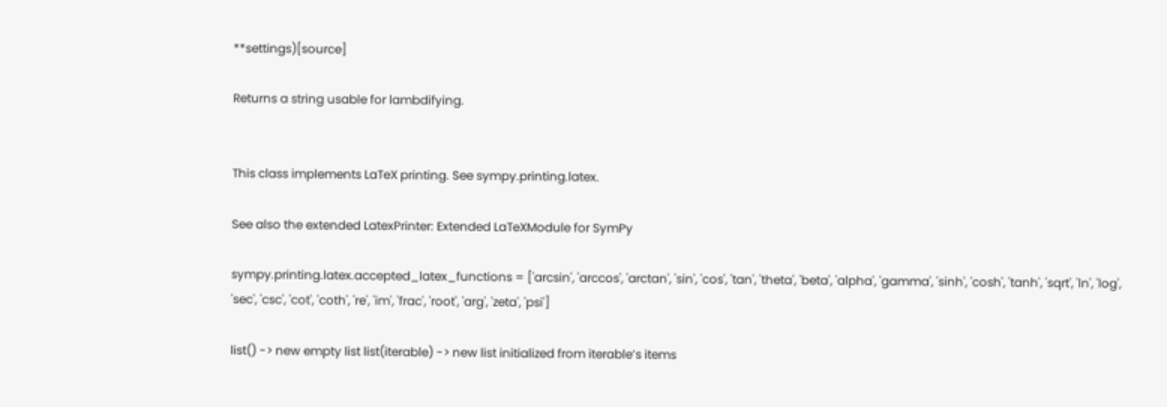**settings)[source]

Returns a string usable for lambdifying.


This class implements LaTeX printing. See sympy.printing.latex.

See also the extended LatexPrinter: Extended LaTeXModule for SymPy

sympy.printing.latex.accepted_latex_functions = ['arcsin', 'arccos', 'arctan', 'sin', 'cos', 'tan', 'theta', 'beta', 'alpha', 'gamma', 'sinh', 'cosh', 'tanh', 'sqrt', 'ln', 'log', 'sec', 'csc', 'cot', 'coth', 're', 'im', 'frac', 'root', 'arg', 'zeta', 'psi']

list() -> new empty list list(iterable) -> new list initialized from iterable’s items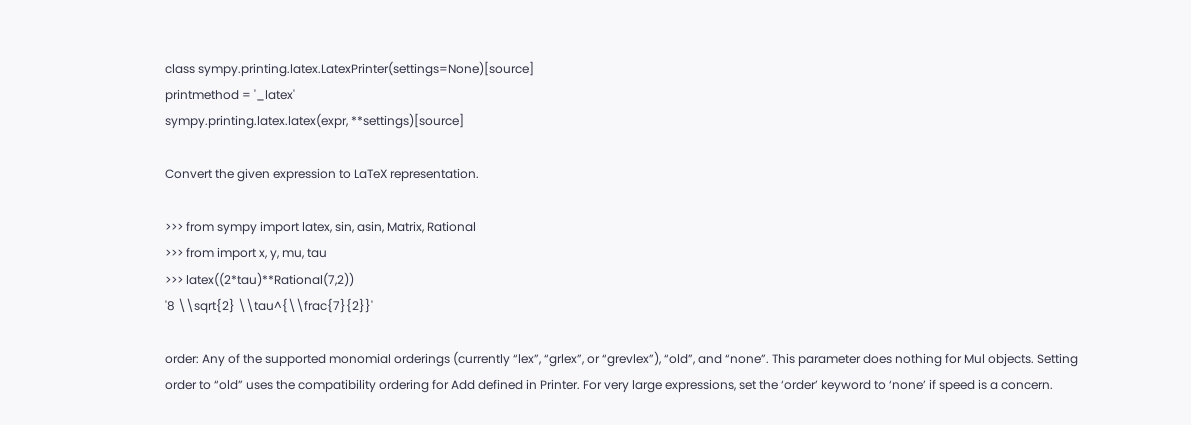class sympy.printing.latex.LatexPrinter(settings=None)[source]
printmethod = '_latex'
sympy.printing.latex.latex(expr, **settings)[source]

Convert the given expression to LaTeX representation.

>>> from sympy import latex, sin, asin, Matrix, Rational
>>> from import x, y, mu, tau
>>> latex((2*tau)**Rational(7,2))
'8 \\sqrt{2} \\tau^{\\frac{7}{2}}'

order: Any of the supported monomial orderings (currently “lex”, “grlex”, or “grevlex”), “old”, and “none”. This parameter does nothing for Mul objects. Setting order to “old” uses the compatibility ordering for Add defined in Printer. For very large expressions, set the ‘order’ keyword to ‘none’ if speed is a concern.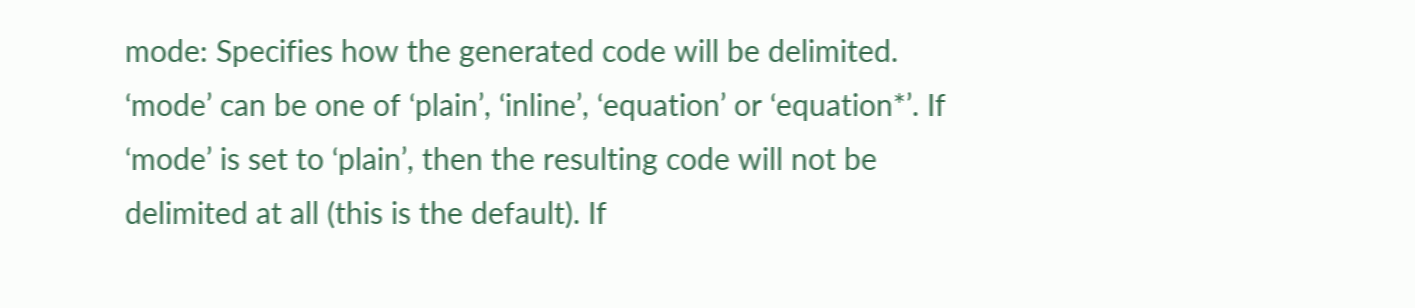mode: Specifies how the generated code will be delimited. ‘mode’ can be one of ‘plain’, ‘inline’, ‘equation’ or ‘equation*’. If ‘mode’ is set to ‘plain’, then the resulting code will not be delimited at all (this is the default). If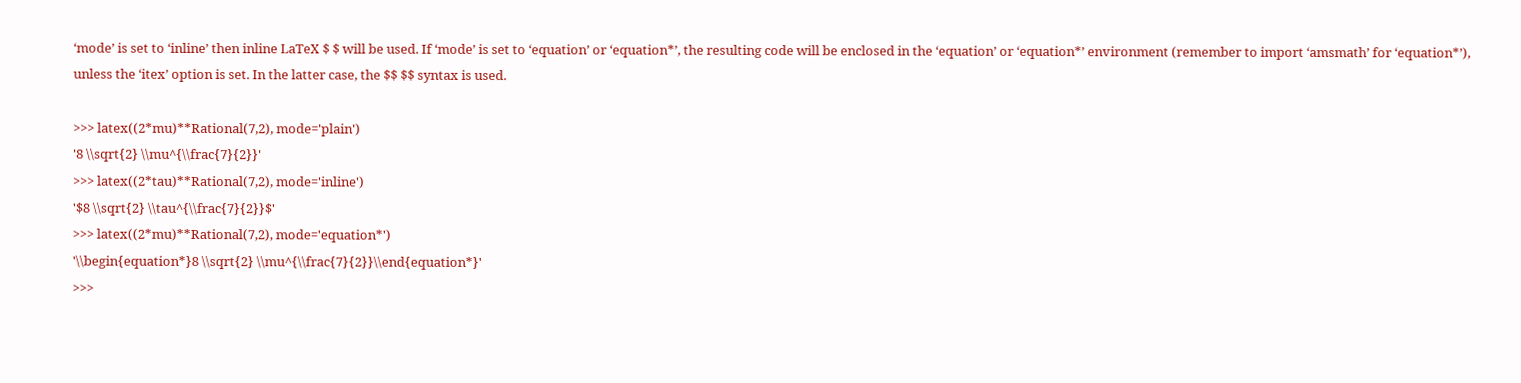‘mode’ is set to ‘inline’ then inline LaTeX $ $ will be used. If ‘mode’ is set to ‘equation’ or ‘equation*’, the resulting code will be enclosed in the ‘equation’ or ‘equation*’ environment (remember to import ‘amsmath’ for ‘equation*’), unless the ‘itex’ option is set. In the latter case, the $$ $$ syntax is used.

>>> latex((2*mu)**Rational(7,2), mode='plain')
'8 \\sqrt{2} \\mu^{\\frac{7}{2}}'
>>> latex((2*tau)**Rational(7,2), mode='inline')
'$8 \\sqrt{2} \\tau^{\\frac{7}{2}}$'
>>> latex((2*mu)**Rational(7,2), mode='equation*')
'\\begin{equation*}8 \\sqrt{2} \\mu^{\\frac{7}{2}}\\end{equation*}'
>>>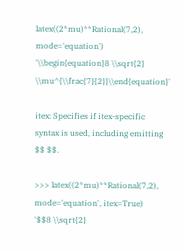latex((2*mu)**Rational(7,2), mode='equation')
'\\begin{equation}8 \\sqrt{2} \\mu^{\\frac{7}{2}}\\end{equation}'

itex: Specifies if itex-specific syntax is used, including emitting $$ $$.

>>> latex((2*mu)**Rational(7,2), mode='equation', itex=True)
'$$8 \\sqrt{2}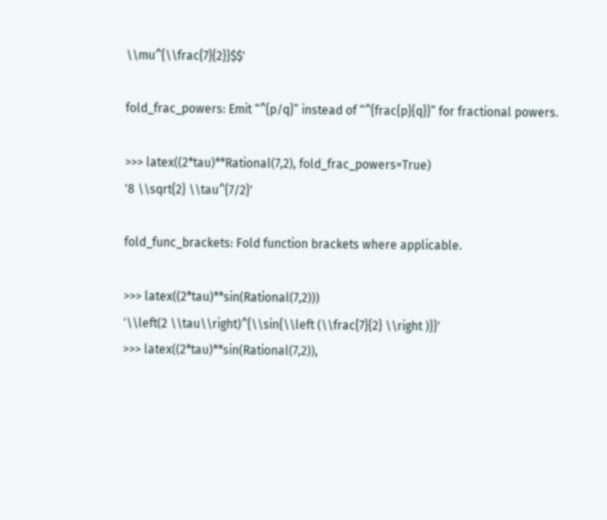\\mu^{\\frac{7}{2}}$$'

fold_frac_powers: Emit “^{p/q}” instead of “^{frac{p}{q}}” for fractional powers.

>>> latex((2*tau)**Rational(7,2), fold_frac_powers=True)
'8 \\sqrt{2} \\tau^{7/2}'

fold_func_brackets: Fold function brackets where applicable.

>>> latex((2*tau)**sin(Rational(7,2)))
'\\left(2 \\tau\\right)^{\\sin{\\left (\\frac{7}{2} \\right )}}'
>>> latex((2*tau)**sin(Rational(7,2)),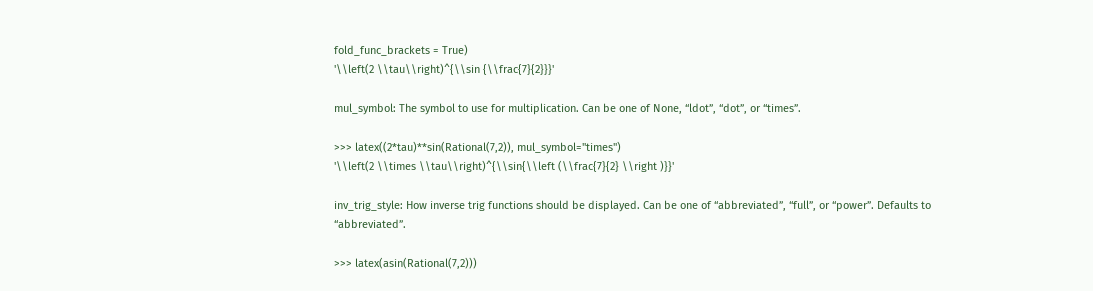fold_func_brackets = True)
'\\left(2 \\tau\\right)^{\\sin {\\frac{7}{2}}}'

mul_symbol: The symbol to use for multiplication. Can be one of None, “ldot”, “dot”, or “times”.

>>> latex((2*tau)**sin(Rational(7,2)), mul_symbol="times")
'\\left(2 \\times \\tau\\right)^{\\sin{\\left (\\frac{7}{2} \\right )}}'

inv_trig_style: How inverse trig functions should be displayed. Can be one of “abbreviated”, “full”, or “power”. Defaults to “abbreviated”.

>>> latex(asin(Rational(7,2)))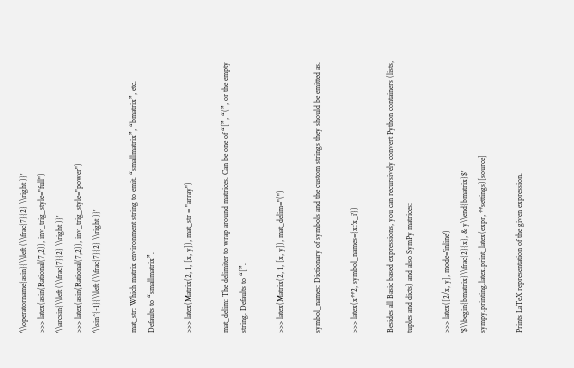'\\operatorname{asin}{\\left (\\frac{7}{2} \\right )}'
>>> latex(asin(Rational(7,2)), inv_trig_style="full")
'\\arcsin{\\left (\\frac{7}{2} \\right )}'
>>> latex(asin(Rational(7,2)), inv_trig_style="power")
'\\sin^{-1}{\\left (\\frac{7}{2} \\right )}'

mat_str: Which matrix environment string to emit. “smallmatrix”, “bmatrix”, etc. Defaults to “smallmatrix”.

>>> latex(Matrix(2, 1, [x, y]), mat_str = "array")

mat_delim: The delimiter to wrap around matrices. Can be one of “[”, “(”, or the empty string. Defaults to “[”.

>>> latex(Matrix(2, 1, [x, y]), mat_delim="(")

symbol_names: Dictionary of symbols and the custom strings they should be emitted as.

>>> latex(x**2, symbol_names={x:'x_i'})

Besides all Basic based expressions, you can recursively convert Python containers (lists, tuples and dicts) and also SymPy matrices:

>>> latex([2/x, y], mode='inline')
'$\\begin{bmatrix}\\frac{2}{x}, & y\\end{bmatrix}$'
sympy.printing.latex.print_latex(expr, **settings)[source]

Prints LaTeX representation of the given expression.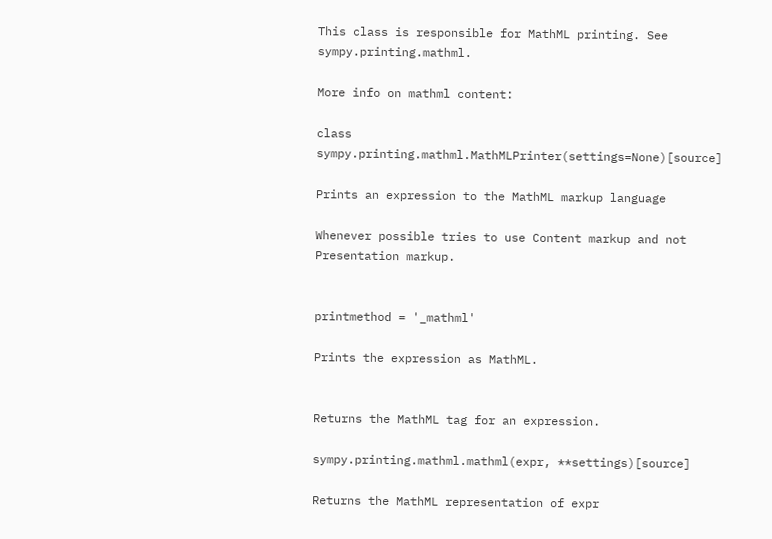This class is responsible for MathML printing. See sympy.printing.mathml.

More info on mathml content:

class sympy.printing.mathml.MathMLPrinter(settings=None)[source]

Prints an expression to the MathML markup language

Whenever possible tries to use Content markup and not Presentation markup.


printmethod = '_mathml'

Prints the expression as MathML.


Returns the MathML tag for an expression.

sympy.printing.mathml.mathml(expr, **settings)[source]

Returns the MathML representation of expr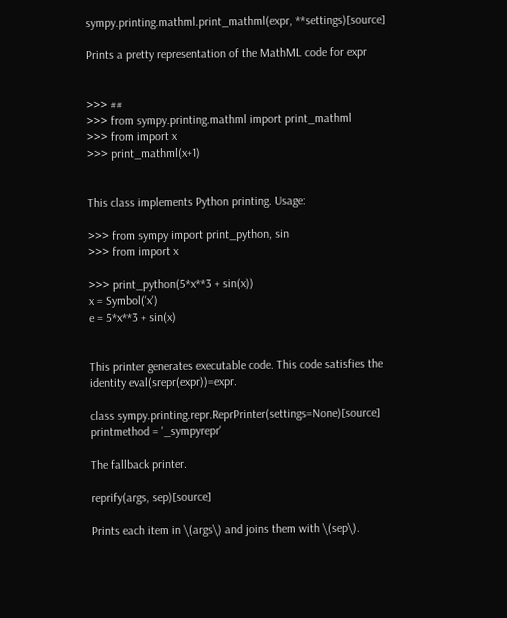sympy.printing.mathml.print_mathml(expr, **settings)[source]

Prints a pretty representation of the MathML code for expr


>>> ##
>>> from sympy.printing.mathml import print_mathml
>>> from import x
>>> print_mathml(x+1)


This class implements Python printing. Usage:

>>> from sympy import print_python, sin
>>> from import x

>>> print_python(5*x**3 + sin(x))
x = Symbol('x')
e = 5*x**3 + sin(x)


This printer generates executable code. This code satisfies the identity eval(srepr(expr))=expr.

class sympy.printing.repr.ReprPrinter(settings=None)[source]
printmethod = '_sympyrepr'

The fallback printer.

reprify(args, sep)[source]

Prints each item in \(args\) and joins them with \(sep\).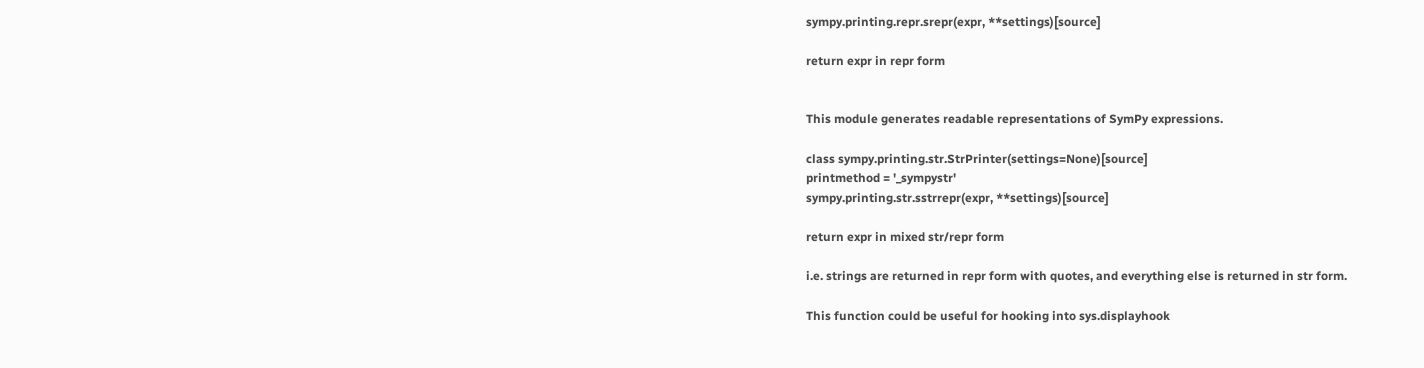sympy.printing.repr.srepr(expr, **settings)[source]

return expr in repr form


This module generates readable representations of SymPy expressions.

class sympy.printing.str.StrPrinter(settings=None)[source]
printmethod = '_sympystr'
sympy.printing.str.sstrrepr(expr, **settings)[source]

return expr in mixed str/repr form

i.e. strings are returned in repr form with quotes, and everything else is returned in str form.

This function could be useful for hooking into sys.displayhook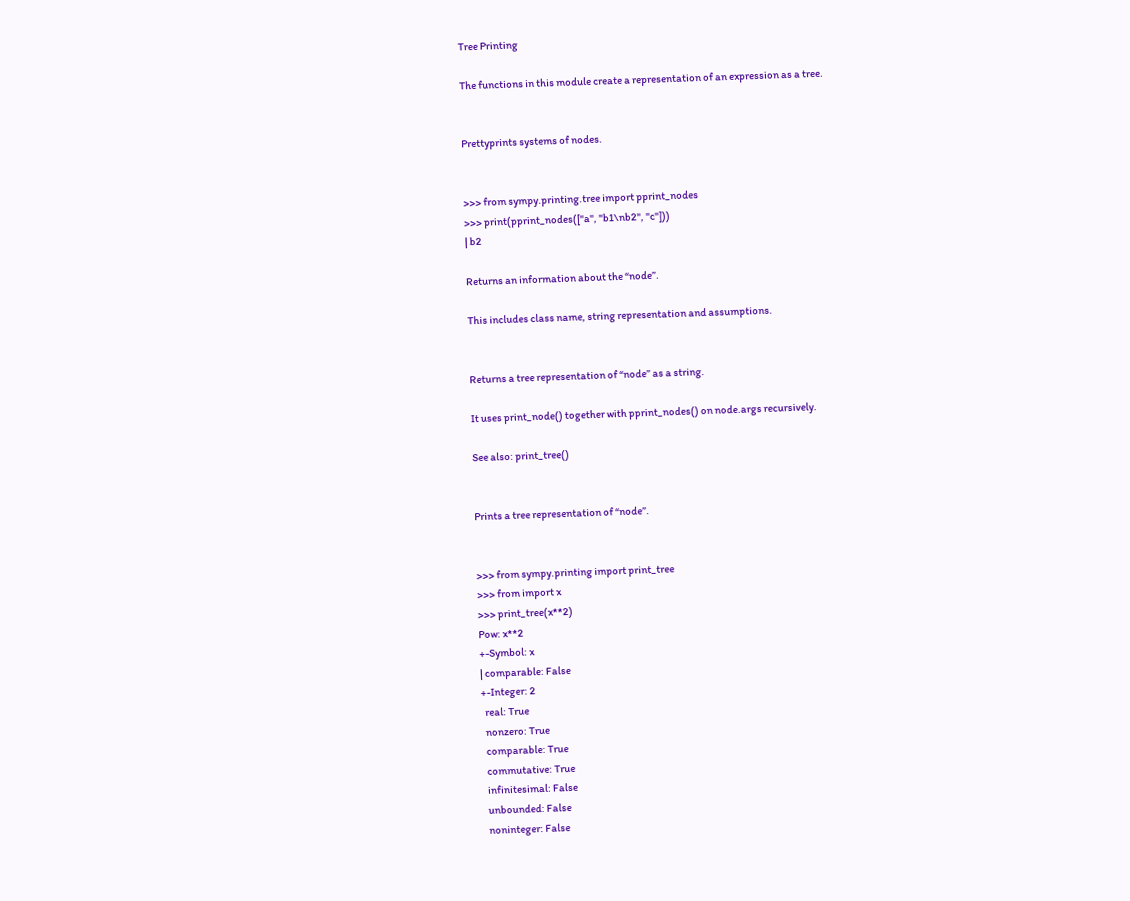Tree Printing

The functions in this module create a representation of an expression as a tree.


Prettyprints systems of nodes.


>>> from sympy.printing.tree import pprint_nodes
>>> print(pprint_nodes(["a", "b1\nb2", "c"]))
| b2

Returns an information about the “node”.

This includes class name, string representation and assumptions.


Returns a tree representation of “node” as a string.

It uses print_node() together with pprint_nodes() on node.args recursively.

See also: print_tree()


Prints a tree representation of “node”.


>>> from sympy.printing import print_tree
>>> from import x
>>> print_tree(x**2)
Pow: x**2
+-Symbol: x
| comparable: False
+-Integer: 2
  real: True
  nonzero: True
  comparable: True
  commutative: True
  infinitesimal: False
  unbounded: False
  noninteger: False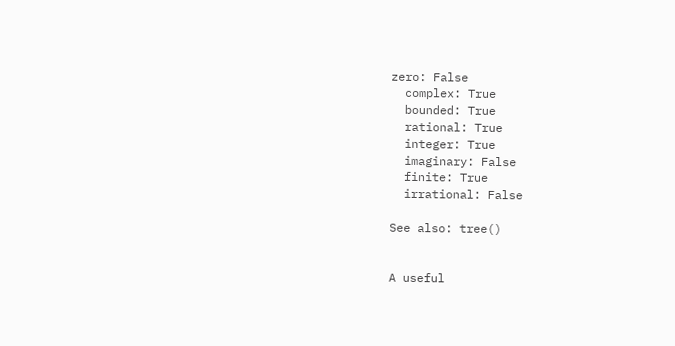zero: False
  complex: True
  bounded: True
  rational: True
  integer: True
  imaginary: False
  finite: True
  irrational: False

See also: tree()


A useful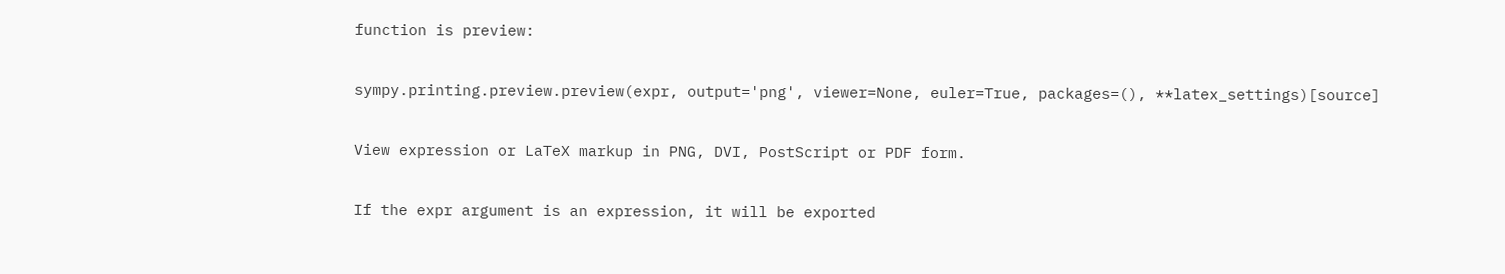function is preview:

sympy.printing.preview.preview(expr, output='png', viewer=None, euler=True, packages=(), **latex_settings)[source]

View expression or LaTeX markup in PNG, DVI, PostScript or PDF form.

If the expr argument is an expression, it will be exported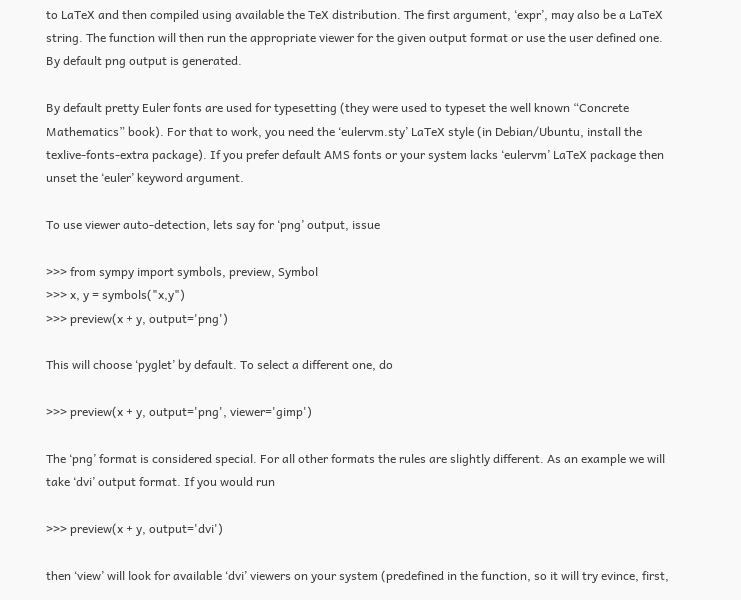to LaTeX and then compiled using available the TeX distribution. The first argument, ‘expr’, may also be a LaTeX string. The function will then run the appropriate viewer for the given output format or use the user defined one. By default png output is generated.

By default pretty Euler fonts are used for typesetting (they were used to typeset the well known “Concrete Mathematics” book). For that to work, you need the ‘eulervm.sty’ LaTeX style (in Debian/Ubuntu, install the texlive-fonts-extra package). If you prefer default AMS fonts or your system lacks ‘eulervm’ LaTeX package then unset the ‘euler’ keyword argument.

To use viewer auto-detection, lets say for ‘png’ output, issue

>>> from sympy import symbols, preview, Symbol
>>> x, y = symbols("x,y")
>>> preview(x + y, output='png')

This will choose ‘pyglet’ by default. To select a different one, do

>>> preview(x + y, output='png', viewer='gimp')

The ‘png’ format is considered special. For all other formats the rules are slightly different. As an example we will take ‘dvi’ output format. If you would run

>>> preview(x + y, output='dvi')

then ‘view’ will look for available ‘dvi’ viewers on your system (predefined in the function, so it will try evince, first,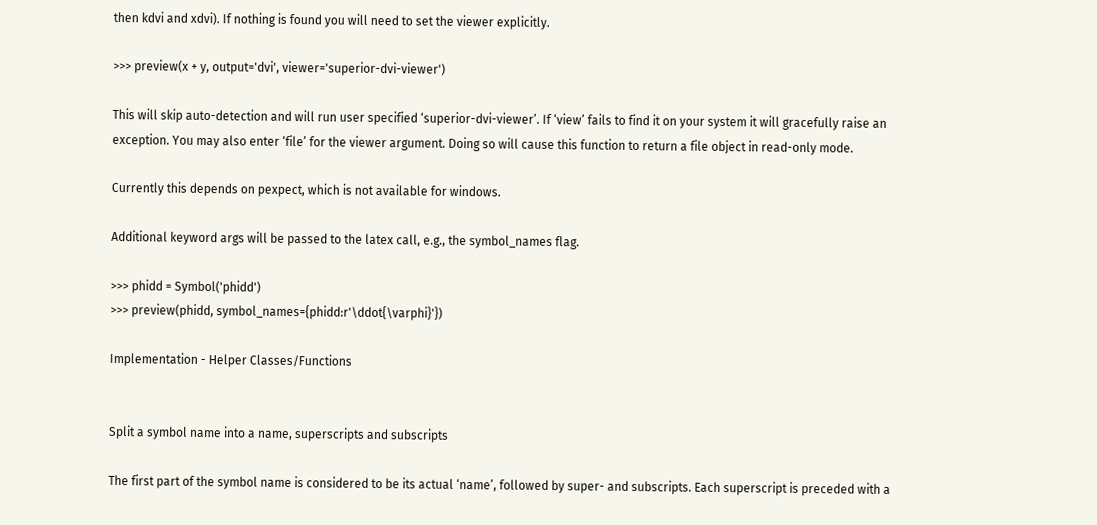then kdvi and xdvi). If nothing is found you will need to set the viewer explicitly.

>>> preview(x + y, output='dvi', viewer='superior-dvi-viewer')

This will skip auto-detection and will run user specified ‘superior-dvi-viewer’. If ‘view’ fails to find it on your system it will gracefully raise an exception. You may also enter ‘file’ for the viewer argument. Doing so will cause this function to return a file object in read-only mode.

Currently this depends on pexpect, which is not available for windows.

Additional keyword args will be passed to the latex call, e.g., the symbol_names flag.

>>> phidd = Symbol('phidd')
>>> preview(phidd, symbol_names={phidd:r'\ddot{\varphi}'})

Implementation - Helper Classes/Functions


Split a symbol name into a name, superscripts and subscripts

The first part of the symbol name is considered to be its actual ‘name’, followed by super- and subscripts. Each superscript is preceded with a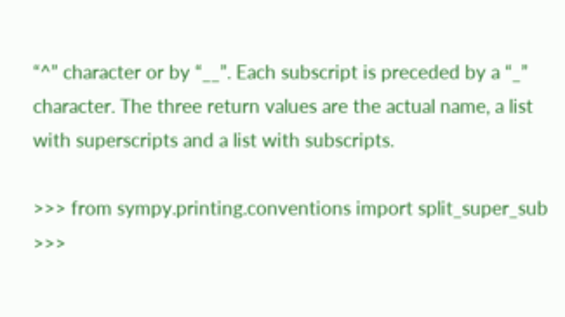“^” character or by “__”. Each subscript is preceded by a “_” character. The three return values are the actual name, a list with superscripts and a list with subscripts.

>>> from sympy.printing.conventions import split_super_sub
>>>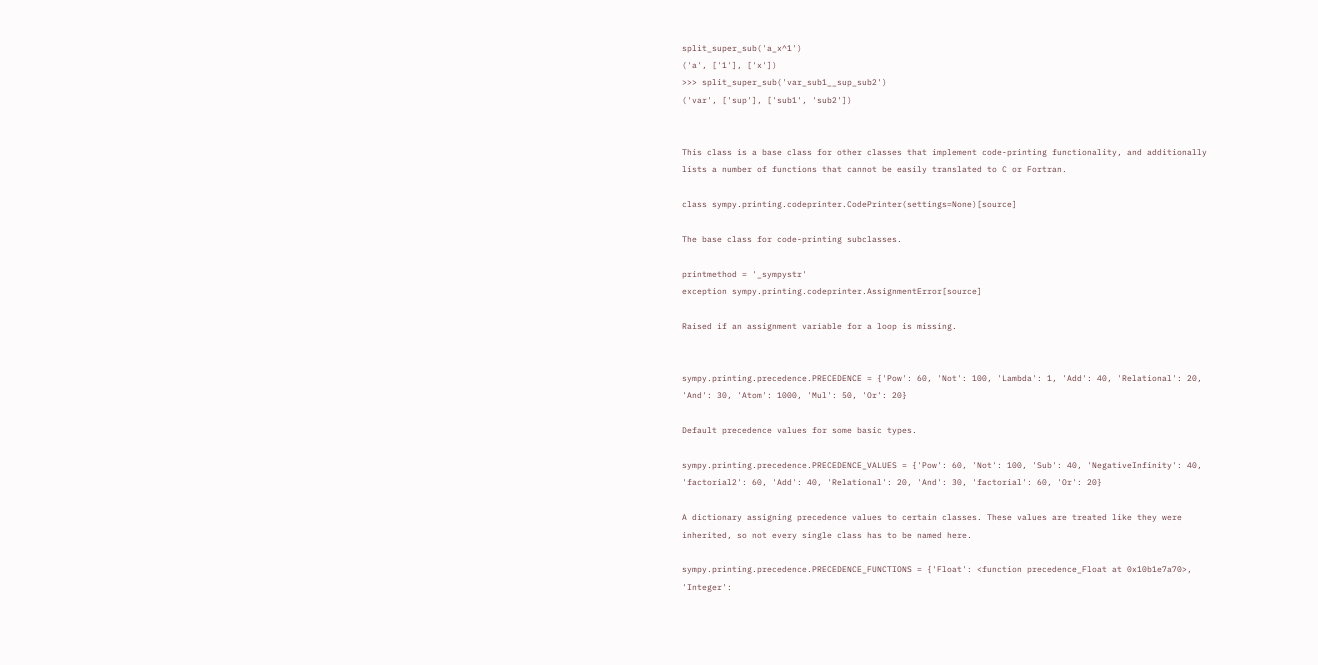split_super_sub('a_x^1')
('a', ['1'], ['x'])
>>> split_super_sub('var_sub1__sup_sub2')
('var', ['sup'], ['sub1', 'sub2'])


This class is a base class for other classes that implement code-printing functionality, and additionally lists a number of functions that cannot be easily translated to C or Fortran.

class sympy.printing.codeprinter.CodePrinter(settings=None)[source]

The base class for code-printing subclasses.

printmethod = '_sympystr'
exception sympy.printing.codeprinter.AssignmentError[source]

Raised if an assignment variable for a loop is missing.


sympy.printing.precedence.PRECEDENCE = {'Pow': 60, 'Not': 100, 'Lambda': 1, 'Add': 40, 'Relational': 20, 'And': 30, 'Atom': 1000, 'Mul': 50, 'Or': 20}

Default precedence values for some basic types.

sympy.printing.precedence.PRECEDENCE_VALUES = {'Pow': 60, 'Not': 100, 'Sub': 40, 'NegativeInfinity': 40, 'factorial2': 60, 'Add': 40, 'Relational': 20, 'And': 30, 'factorial': 60, 'Or': 20}

A dictionary assigning precedence values to certain classes. These values are treated like they were inherited, so not every single class has to be named here.

sympy.printing.precedence.PRECEDENCE_FUNCTIONS = {'Float': <function precedence_Float at 0x10b1e7a70>, 'Integer':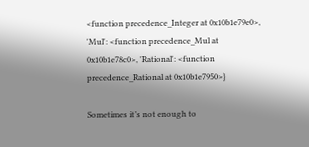<function precedence_Integer at 0x10b1e79e0>, 'Mul': <function precedence_Mul at 0x10b1e78c0>, 'Rational': <function precedence_Rational at 0x10b1e7950>}

Sometimes it’s not enough to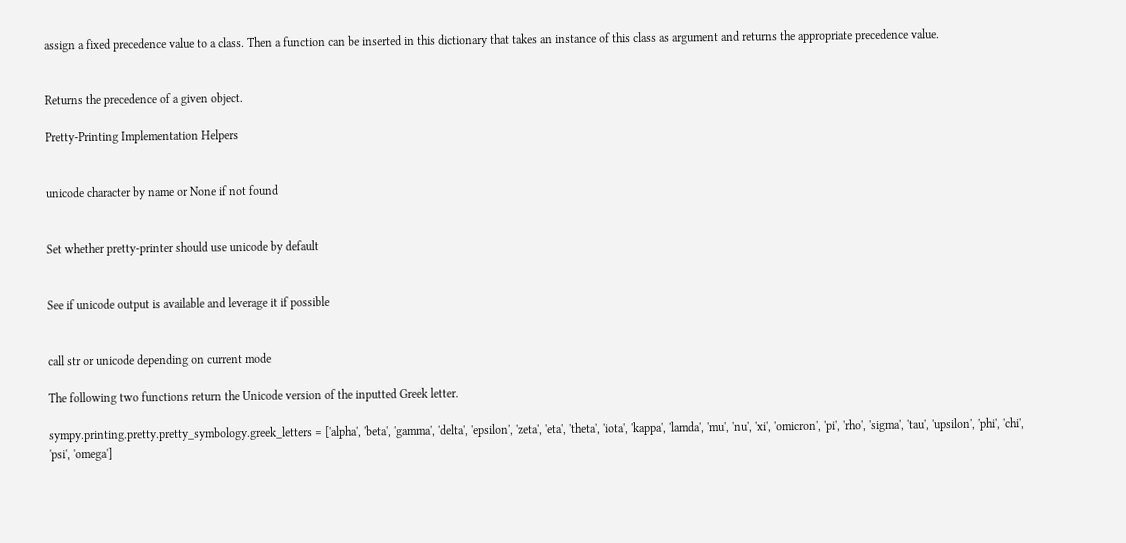assign a fixed precedence value to a class. Then a function can be inserted in this dictionary that takes an instance of this class as argument and returns the appropriate precedence value.


Returns the precedence of a given object.

Pretty-Printing Implementation Helpers


unicode character by name or None if not found


Set whether pretty-printer should use unicode by default


See if unicode output is available and leverage it if possible


call str or unicode depending on current mode

The following two functions return the Unicode version of the inputted Greek letter.

sympy.printing.pretty.pretty_symbology.greek_letters = ['alpha', 'beta', 'gamma', 'delta', 'epsilon', 'zeta', 'eta', 'theta', 'iota', 'kappa', 'lamda', 'mu', 'nu', 'xi', 'omicron', 'pi', 'rho', 'sigma', 'tau', 'upsilon', 'phi', 'chi', 'psi', 'omega']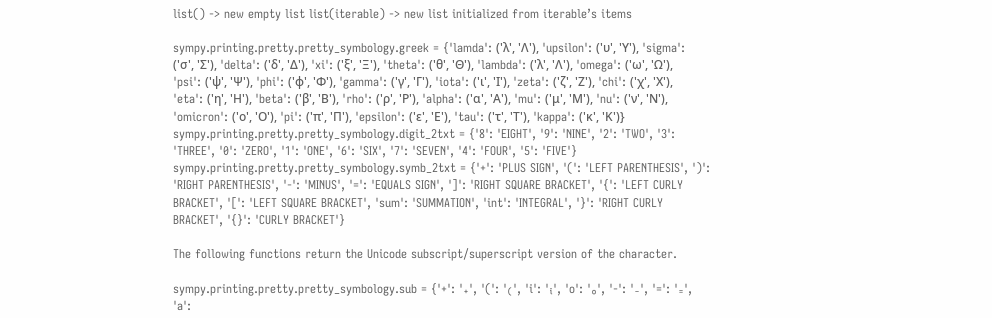list() -> new empty list list(iterable) -> new list initialized from iterable’s items

sympy.printing.pretty.pretty_symbology.greek = {'lamda': ('λ', 'Λ'), 'upsilon': ('υ', 'Υ'), 'sigma': ('σ', 'Σ'), 'delta': ('δ', 'Δ'), 'xi': ('ξ', 'Ξ'), 'theta': ('θ', 'Θ'), 'lambda': ('λ', 'Λ'), 'omega': ('ω', 'Ω'), 'psi': ('ψ', 'Ψ'), 'phi': ('φ', 'Φ'), 'gamma': ('γ', 'Γ'), 'iota': ('ι', 'Ι'), 'zeta': ('ζ', 'Ζ'), 'chi': ('χ', 'Χ'), 'eta': ('η', 'Η'), 'beta': ('β', 'Β'), 'rho': ('ρ', 'Ρ'), 'alpha': ('α', 'Α'), 'mu': ('μ', 'Μ'), 'nu': ('ν', 'Ν'), 'omicron': ('ο', 'Ο'), 'pi': ('π', 'Π'), 'epsilon': ('ε', 'Ε'), 'tau': ('τ', 'Τ'), 'kappa': ('κ', 'Κ')}
sympy.printing.pretty.pretty_symbology.digit_2txt = {'8': 'EIGHT', '9': 'NINE', '2': 'TWO', '3': 'THREE', '0': 'ZERO', '1': 'ONE', '6': 'SIX', '7': 'SEVEN', '4': 'FOUR', '5': 'FIVE'}
sympy.printing.pretty.pretty_symbology.symb_2txt = {'+': 'PLUS SIGN', '(': 'LEFT PARENTHESIS', ')': 'RIGHT PARENTHESIS', '-': 'MINUS', '=': 'EQUALS SIGN', ']': 'RIGHT SQUARE BRACKET', '{': 'LEFT CURLY BRACKET', '[': 'LEFT SQUARE BRACKET', 'sum': 'SUMMATION', 'int': 'INTEGRAL', '}': 'RIGHT CURLY BRACKET', '{}': 'CURLY BRACKET'}

The following functions return the Unicode subscript/superscript version of the character.

sympy.printing.pretty.pretty_symbology.sub = {'+': '₊', '(': '₍', 'i': 'ᵢ', 'o': 'ₒ', '-': '₋', '=': '₌', 'a':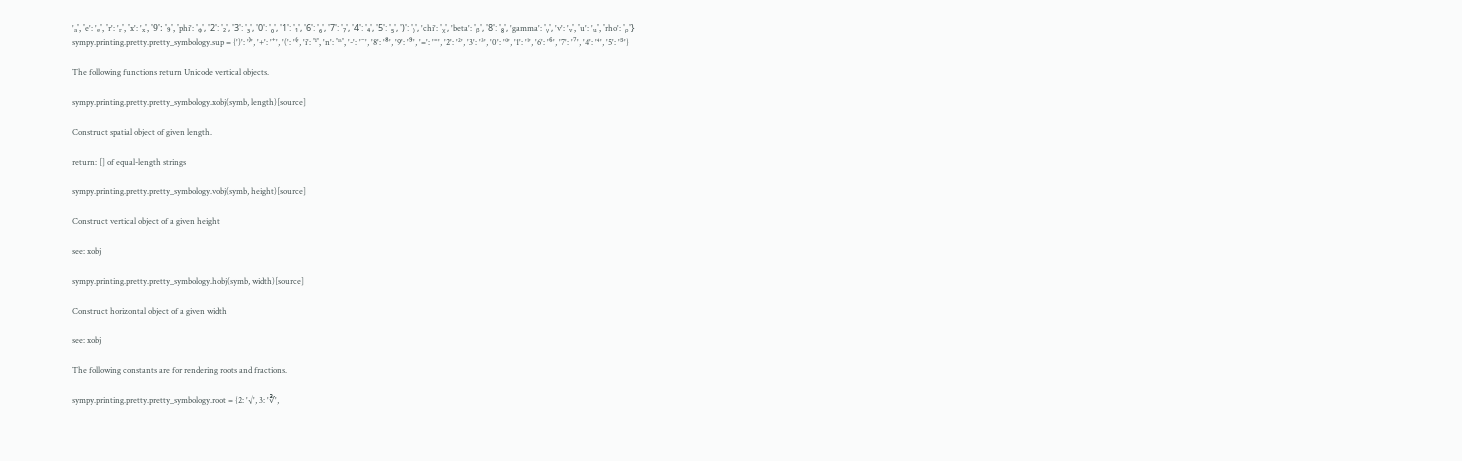'ₐ', 'e': 'ₑ', 'r': 'ᵣ', 'x': 'ₓ', '9': '₉', 'phi': 'ᵩ', '2': '₂', '3': '₃', '0': '₀', '1': '₁', '6': '₆', '7': '₇', '4': '₄', '5': '₅', ')': '₎', 'chi': 'ᵪ', 'beta': 'ᵦ', '8': '₈', 'gamma': 'ᵧ', 'v': 'ᵥ', 'u': 'ᵤ', 'rho': 'ᵨ'}
sympy.printing.pretty.pretty_symbology.sup = {')': '⁾', '+': '⁺', '(': '⁽', 'i': 'ⁱ', 'n': 'ⁿ', '-': '⁻', '8': '⁸', '9': '⁹', '=': '⁼', '2': '²', '3': '³', '0': '⁰', '1': '¹', '6': '⁶', '7': '⁷', '4': '⁴', '5': '⁵'}

The following functions return Unicode vertical objects.

sympy.printing.pretty.pretty_symbology.xobj(symb, length)[source]

Construct spatial object of given length.

return: [] of equal-length strings

sympy.printing.pretty.pretty_symbology.vobj(symb, height)[source]

Construct vertical object of a given height

see: xobj

sympy.printing.pretty.pretty_symbology.hobj(symb, width)[source]

Construct horizontal object of a given width

see: xobj

The following constants are for rendering roots and fractions.

sympy.printing.pretty.pretty_symbology.root = {2: '√', 3: '∛',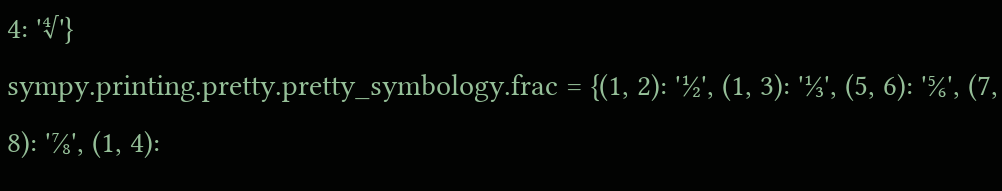4: '∜'}
sympy.printing.pretty.pretty_symbology.frac = {(1, 2): '½', (1, 3): '⅓', (5, 6): '⅚', (7, 8): '⅞', (1, 4):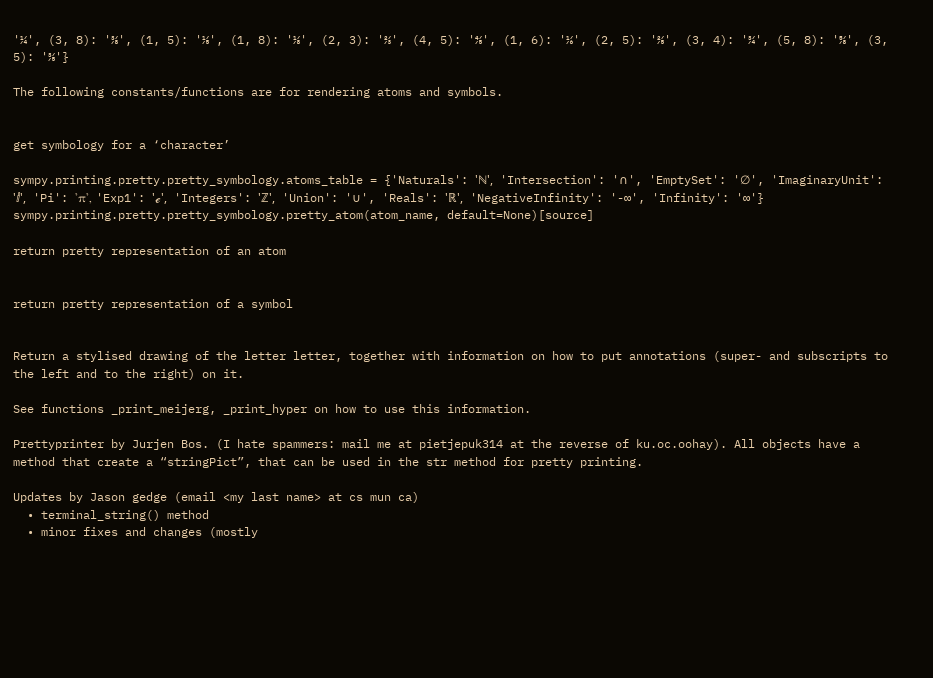'¼', (3, 8): '⅜', (1, 5): '⅕', (1, 8): '⅛', (2, 3): '⅔', (4, 5): '⅘', (1, 6): '⅙', (2, 5): '⅖', (3, 4): '¾', (5, 8): '⅝', (3, 5): '⅗'}

The following constants/functions are for rendering atoms and symbols.


get symbology for a ‘character’

sympy.printing.pretty.pretty_symbology.atoms_table = {'Naturals': 'ℕ', 'Intersection': '∩', 'EmptySet': '∅', 'ImaginaryUnit': 'ⅈ', 'Pi': 'π', 'Exp1': 'ℯ', 'Integers': 'ℤ', 'Union': '∪', 'Reals': 'ℝ', 'NegativeInfinity': '-∞', 'Infinity': '∞'}
sympy.printing.pretty.pretty_symbology.pretty_atom(atom_name, default=None)[source]

return pretty representation of an atom


return pretty representation of a symbol


Return a stylised drawing of the letter letter, together with information on how to put annotations (super- and subscripts to the left and to the right) on it.

See functions _print_meijerg, _print_hyper on how to use this information.

Prettyprinter by Jurjen Bos. (I hate spammers: mail me at pietjepuk314 at the reverse of ku.oc.oohay). All objects have a method that create a “stringPict”, that can be used in the str method for pretty printing.

Updates by Jason gedge (email <my last name> at cs mun ca)
  • terminal_string() method
  • minor fixes and changes (mostly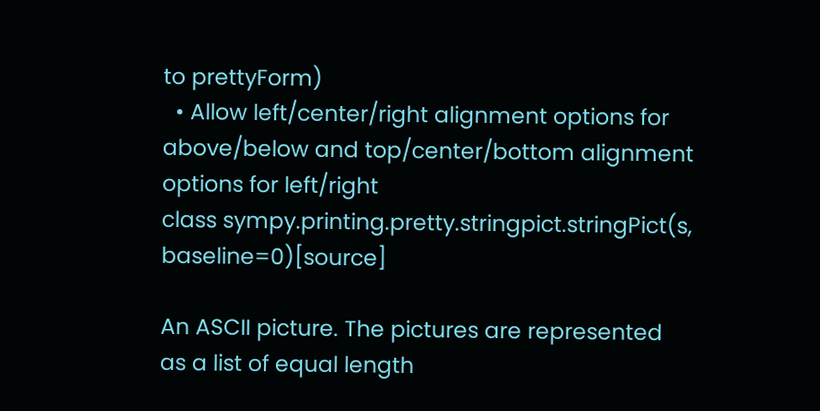to prettyForm)
  • Allow left/center/right alignment options for above/below and top/center/bottom alignment options for left/right
class sympy.printing.pretty.stringpict.stringPict(s, baseline=0)[source]

An ASCII picture. The pictures are represented as a list of equal length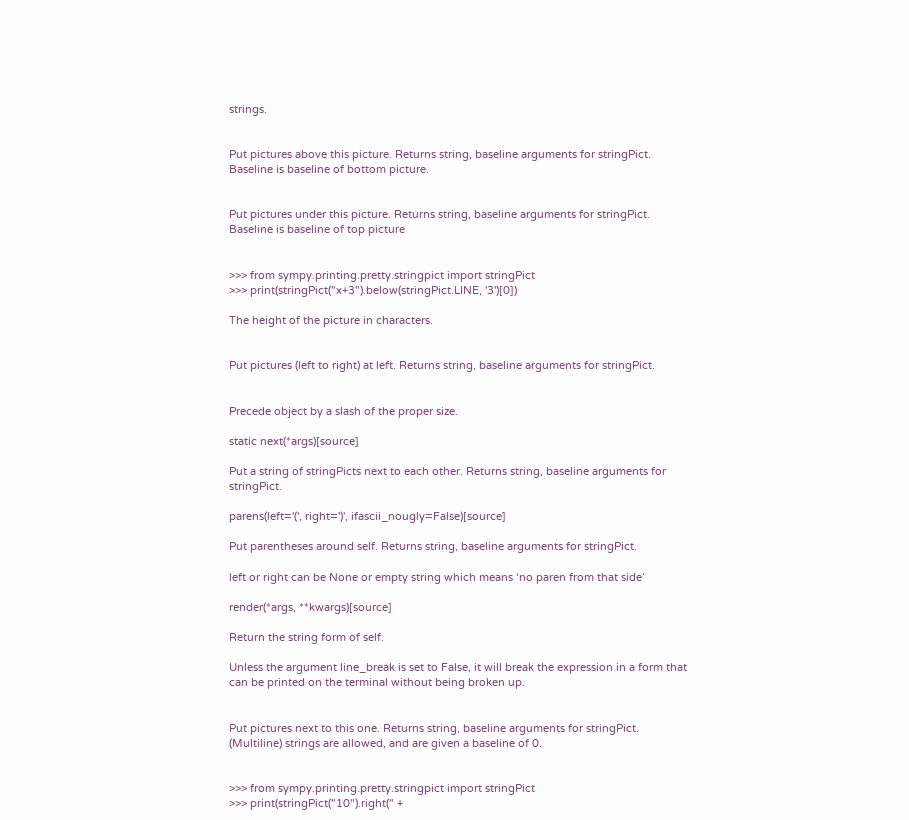strings.


Put pictures above this picture. Returns string, baseline arguments for stringPict. Baseline is baseline of bottom picture.


Put pictures under this picture. Returns string, baseline arguments for stringPict. Baseline is baseline of top picture


>>> from sympy.printing.pretty.stringpict import stringPict
>>> print(stringPict("x+3").below(stringPict.LINE, '3')[0])

The height of the picture in characters.


Put pictures (left to right) at left. Returns string, baseline arguments for stringPict.


Precede object by a slash of the proper size.

static next(*args)[source]

Put a string of stringPicts next to each other. Returns string, baseline arguments for stringPict.

parens(left='(', right=')', ifascii_nougly=False)[source]

Put parentheses around self. Returns string, baseline arguments for stringPict.

left or right can be None or empty string which means ‘no paren from that side’

render(*args, **kwargs)[source]

Return the string form of self.

Unless the argument line_break is set to False, it will break the expression in a form that can be printed on the terminal without being broken up.


Put pictures next to this one. Returns string, baseline arguments for stringPict. (Multiline) strings are allowed, and are given a baseline of 0.


>>> from sympy.printing.pretty.stringpict import stringPict
>>> print(stringPict("10").right(" +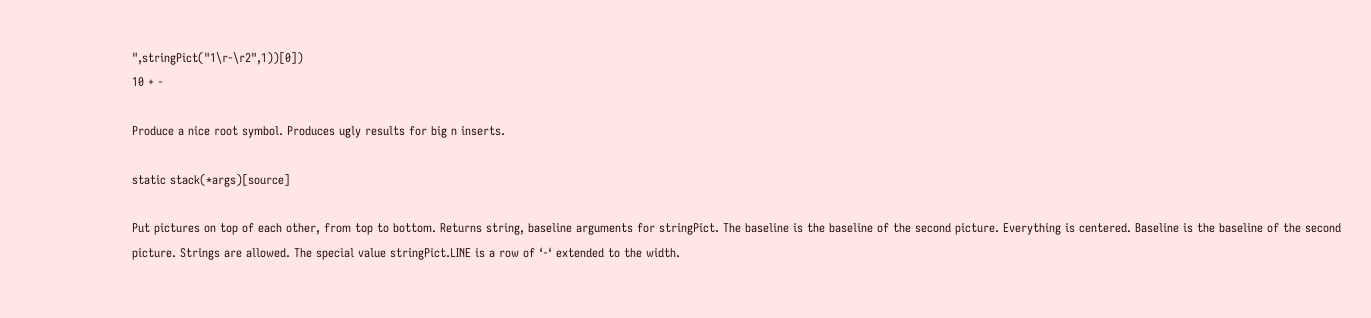",stringPict("1\r-\r2",1))[0])
10 + -

Produce a nice root symbol. Produces ugly results for big n inserts.

static stack(*args)[source]

Put pictures on top of each other, from top to bottom. Returns string, baseline arguments for stringPict. The baseline is the baseline of the second picture. Everything is centered. Baseline is the baseline of the second picture. Strings are allowed. The special value stringPict.LINE is a row of ‘-‘ extended to the width.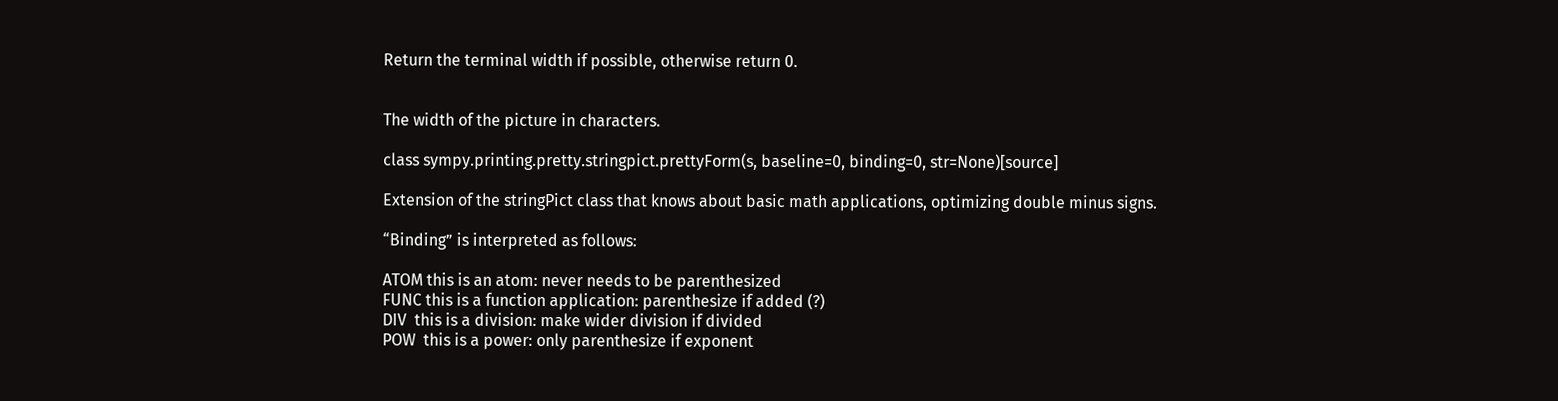Return the terminal width if possible, otherwise return 0.


The width of the picture in characters.

class sympy.printing.pretty.stringpict.prettyForm(s, baseline=0, binding=0, str=None)[source]

Extension of the stringPict class that knows about basic math applications, optimizing double minus signs.

“Binding” is interpreted as follows:

ATOM this is an atom: never needs to be parenthesized
FUNC this is a function application: parenthesize if added (?)
DIV  this is a division: make wider division if divided
POW  this is a power: only parenthesize if exponent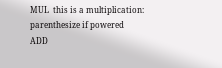MUL  this is a multiplication: parenthesize if powered
ADD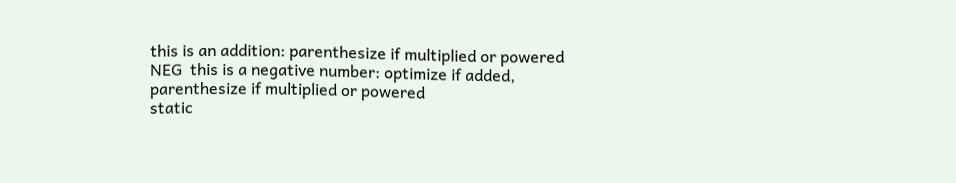this is an addition: parenthesize if multiplied or powered
NEG  this is a negative number: optimize if added, parenthesize if multiplied or powered
static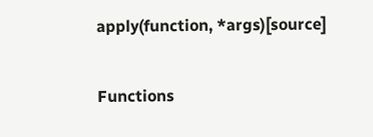apply(function, *args)[source]

Functions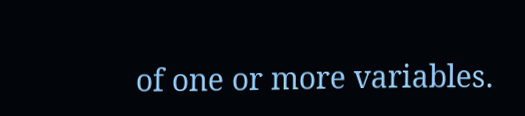of one or more variables.